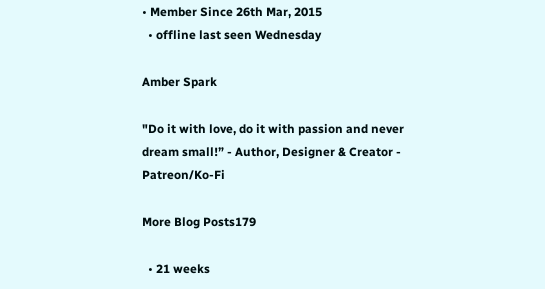• Member Since 26th Mar, 2015
  • offline last seen Wednesday

Amber Spark

"Do it with love, do it with passion and never dream small!” - Author, Designer & Creator - Patreon/Ko-Fi

More Blog Posts179

  • 21 weeks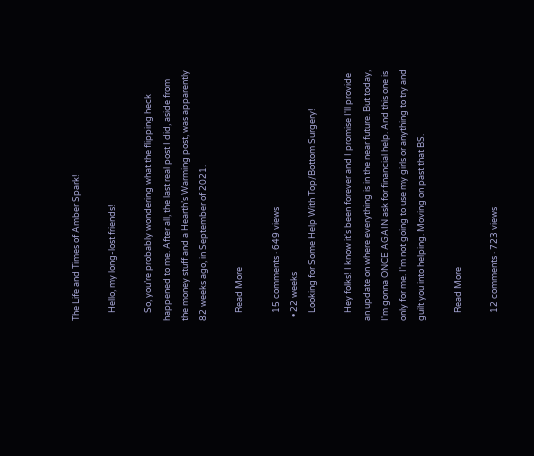The Life and Times of Amber Spark!

    Hello, my long-lost friends!

    So, you’re probably wondering what the flipping heck happened to me. After all, the last real post I did, aside from the money stuff and a Hearth’s Warming post, was apparently 82 weeks ago, in September of 2021.

    Read More

    15 comments · 649 views
  • 22 weeks
    Looking for Some Help With Top/Bottom Surgery!

    Hey folks! I know it's been forever and I promise I'll provide an update on where everything is in the near future. But today, I'm gonna ONCE AGAIN ask for financial help. And this one is only for me. I'm not going to use my girls or anything to try and guilt you into helping. Moving on past that BS.

    Read More

    12 comments · 723 views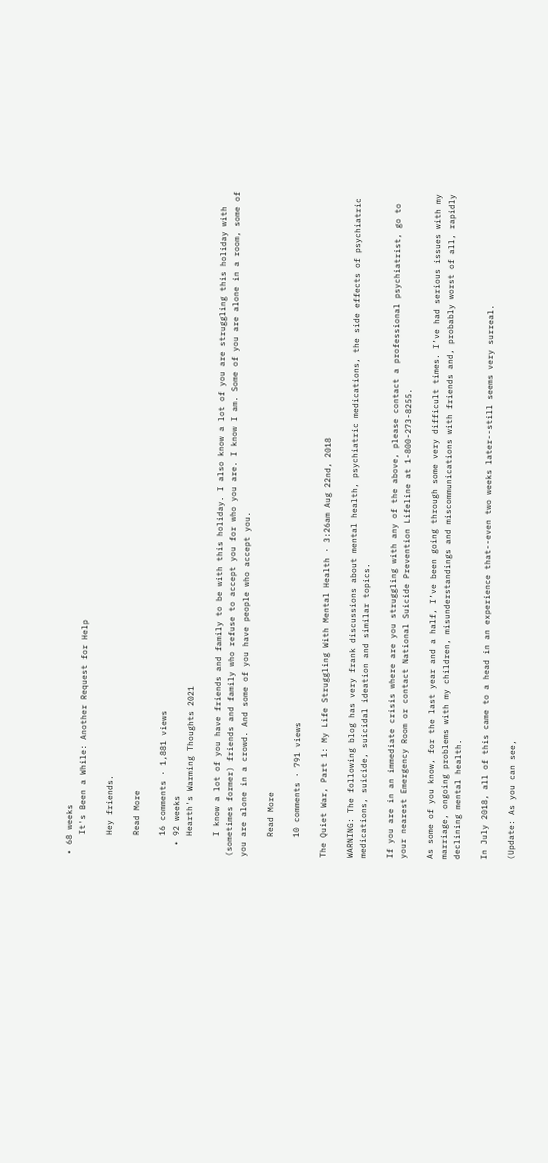• 68 weeks
    It's Been a While: Another Request for Help

    Hey friends.

    Read More

    16 comments · 1,881 views
  • 92 weeks
    Hearth's Warming Thoughts 2021

    I know a lot of you have friends and family to be with this holiday. I also know a lot of you are struggling this holiday with (sometimes former) friends and family who refuse to accept you for who you are. I know I am. Some of you are alone in a room, some of you are alone in a crowd. And some of you have people who accept you.

    Read More

    10 comments · 791 views

The Quiet War, Part 1: My Life Struggling With Mental Health · 3:26am Aug 22nd, 2018

WARNING: The following blog has very frank discussions about mental health, psychiatric medications, the side effects of psychiatric medications, suicide, suicidal ideation and similar topics.

If you are in an immediate crisis where are you struggling with any of the above, please contact a professional psychiatrist, go to your nearest Emergency Room or contact National Suicide Prevention Lifeline at 1-800-273-8255.

As some of you know, for the last year and a half, I’ve been going through some very difficult times. I’ve had serious issues with my marriage, ongoing problems with my children, misunderstandings and miscommunications with friends and, probably worst of all, rapidly declining mental health.

In July 2018, all of this came to a head in an experience that--even two weeks later--still seems very surreal.

(Update: As you can see,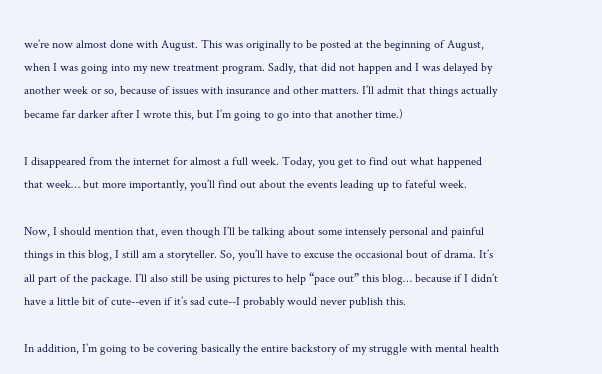we’re now almost done with August. This was originally to be posted at the beginning of August, when I was going into my new treatment program. Sadly, that did not happen and I was delayed by another week or so, because of issues with insurance and other matters. I’ll admit that things actually became far darker after I wrote this, but I’m going to go into that another time.)

I disappeared from the internet for almost a full week. Today, you get to find out what happened that week… but more importantly, you’ll find out about the events leading up to fateful week.

Now, I should mention that, even though I’ll be talking about some intensely personal and painful things in this blog, I still am a storyteller. So, you’ll have to excuse the occasional bout of drama. It’s all part of the package. I’ll also still be using pictures to help “pace out” this blog… because if I didn’t have a little bit of cute--even if it’s sad cute--I probably would never publish this.

In addition, I’m going to be covering basically the entire backstory of my struggle with mental health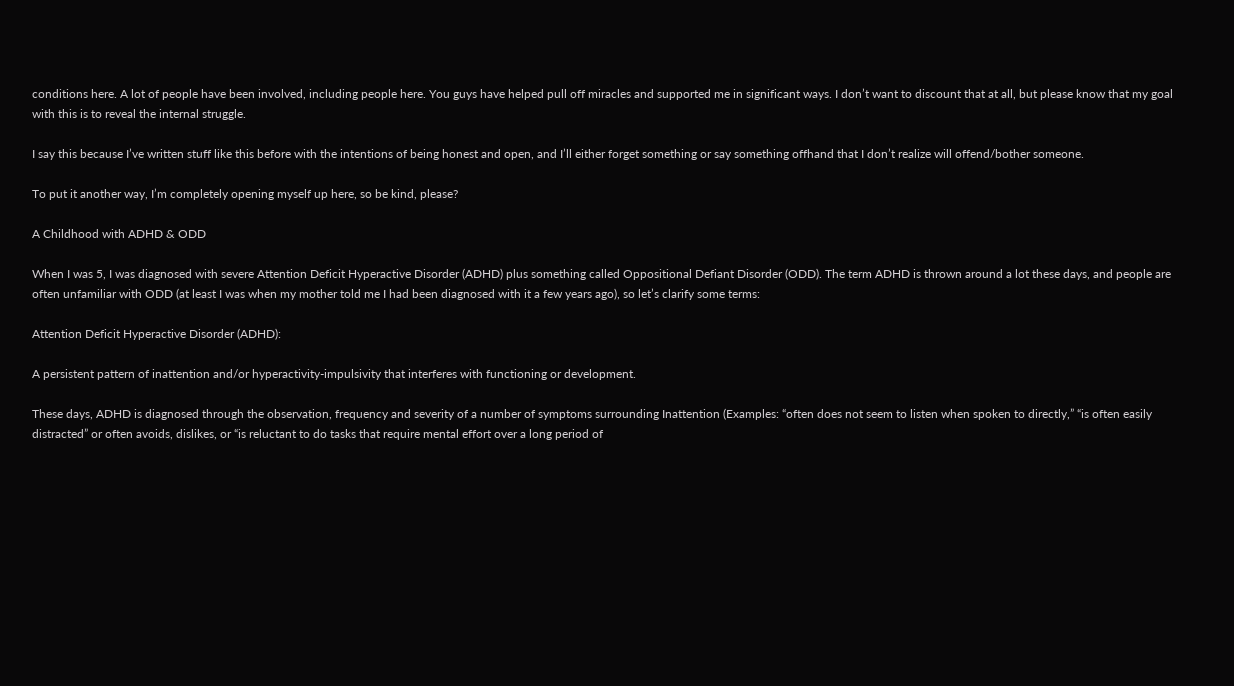conditions here. A lot of people have been involved, including people here. You guys have helped pull off miracles and supported me in significant ways. I don’t want to discount that at all, but please know that my goal with this is to reveal the internal struggle.

I say this because I’ve written stuff like this before with the intentions of being honest and open, and I’ll either forget something or say something offhand that I don’t realize will offend/bother someone.

To put it another way, I’m completely opening myself up here, so be kind, please?

A Childhood with ADHD & ODD

When I was 5, I was diagnosed with severe Attention Deficit Hyperactive Disorder (ADHD) plus something called Oppositional Defiant Disorder (ODD). The term ADHD is thrown around a lot these days, and people are often unfamiliar with ODD (at least I was when my mother told me I had been diagnosed with it a few years ago), so let’s clarify some terms:

Attention Deficit Hyperactive Disorder (ADHD):

A persistent pattern of inattention and/or hyperactivity-impulsivity that interferes with functioning or development.

These days, ADHD is diagnosed through the observation, frequency and severity of a number of symptoms surrounding Inattention (Examples: “often does not seem to listen when spoken to directly,” “is often easily distracted” or often avoids, dislikes, or “is reluctant to do tasks that require mental effort over a long period of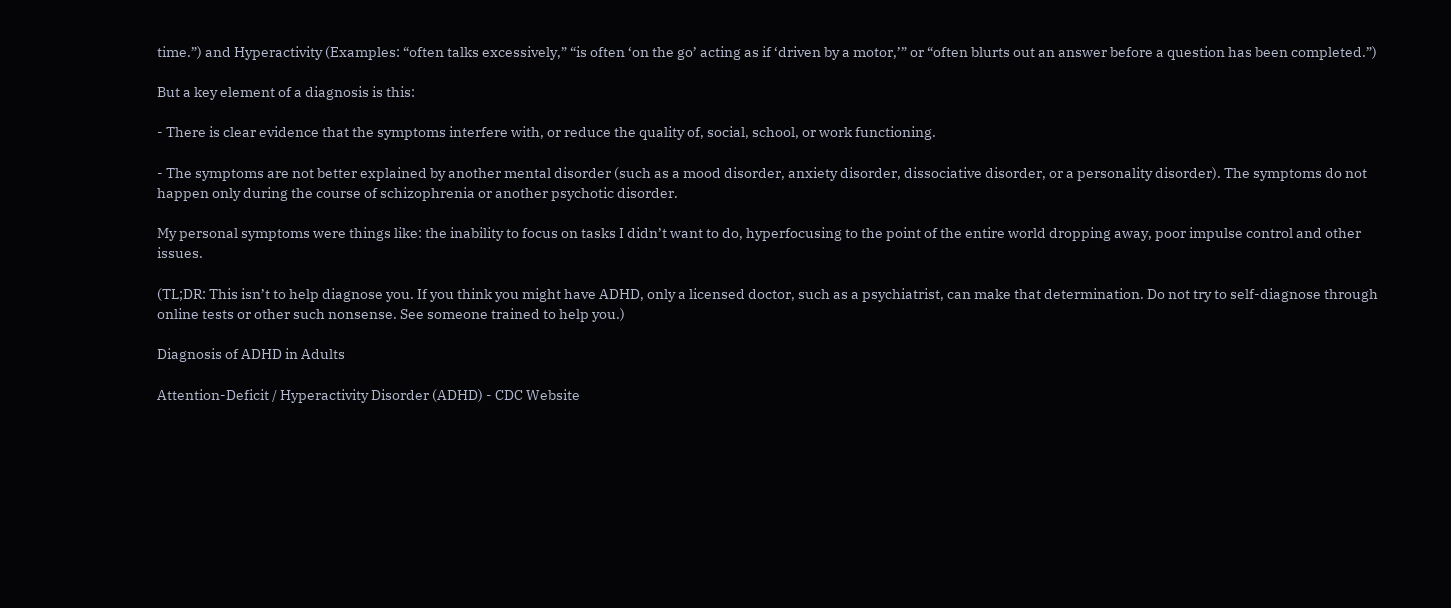time.”) and Hyperactivity (Examples: “often talks excessively,” “is often ‘on the go’ acting as if ‘driven by a motor,’” or “often blurts out an answer before a question has been completed.”)

But a key element of a diagnosis is this:

- There is clear evidence that the symptoms interfere with, or reduce the quality of, social, school, or work functioning.

- The symptoms are not better explained by another mental disorder (such as a mood disorder, anxiety disorder, dissociative disorder, or a personality disorder). The symptoms do not happen only during the course of schizophrenia or another psychotic disorder.

My personal symptoms were things like: the inability to focus on tasks I didn’t want to do, hyperfocusing to the point of the entire world dropping away, poor impulse control and other issues.

(TL;DR: This isn’t to help diagnose you. If you think you might have ADHD, only a licensed doctor, such as a psychiatrist, can make that determination. Do not try to self-diagnose through online tests or other such nonsense. See someone trained to help you.)

Diagnosis of ADHD in Adults

Attention-Deficit / Hyperactivity Disorder (ADHD) - CDC Website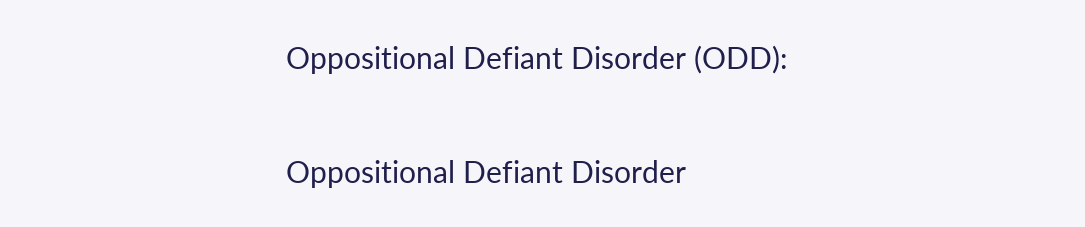Oppositional Defiant Disorder (ODD):

Oppositional Defiant Disorder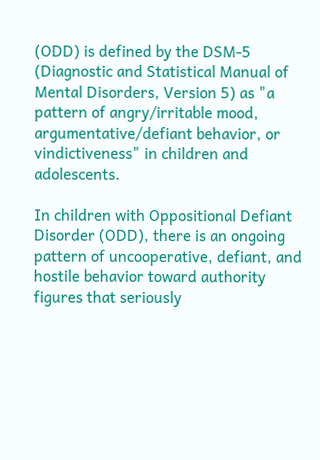(ODD) is defined by the DSM-5 (Diagnostic and Statistical Manual of Mental Disorders, Version 5) as "a pattern of angry/irritable mood, argumentative/defiant behavior, or vindictiveness" in children and adolescents.

In children with Oppositional Defiant Disorder (ODD), there is an ongoing pattern of uncooperative, defiant, and hostile behavior toward authority figures that seriously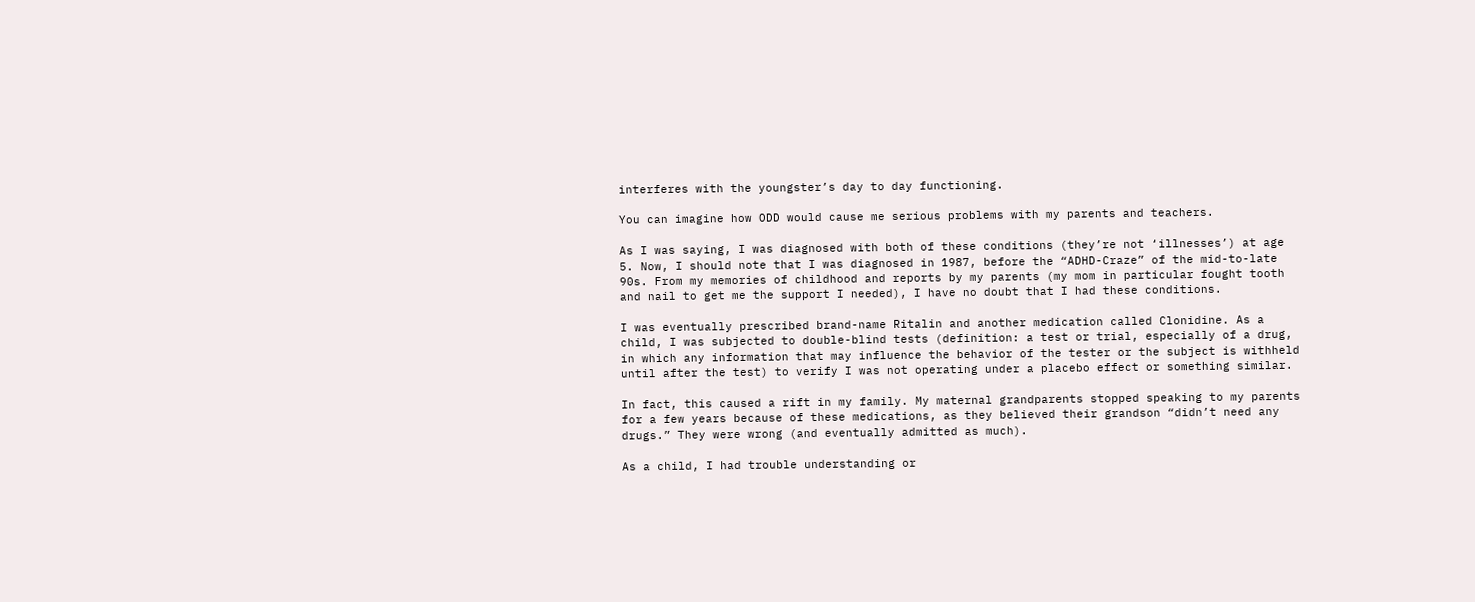interferes with the youngster’s day to day functioning.

You can imagine how ODD would cause me serious problems with my parents and teachers.

As I was saying, I was diagnosed with both of these conditions (they’re not ‘illnesses’) at age 5. Now, I should note that I was diagnosed in 1987, before the “ADHD-Craze” of the mid-to-late 90s. From my memories of childhood and reports by my parents (my mom in particular fought tooth and nail to get me the support I needed), I have no doubt that I had these conditions.

I was eventually prescribed brand-name Ritalin and another medication called Clonidine. As a child, I was subjected to double-blind tests (definition: a test or trial, especially of a drug, in which any information that may influence the behavior of the tester or the subject is withheld until after the test) to verify I was not operating under a placebo effect or something similar.

In fact, this caused a rift in my family. My maternal grandparents stopped speaking to my parents for a few years because of these medications, as they believed their grandson “didn’t need any drugs.” They were wrong (and eventually admitted as much).

As a child, I had trouble understanding or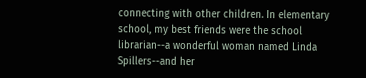connecting with other children. In elementary school, my best friends were the school librarian--a wonderful woman named Linda Spillers--and her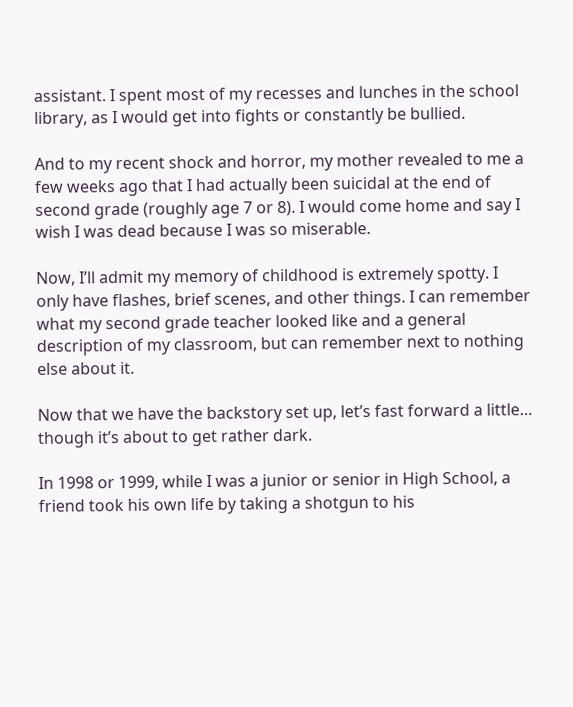assistant. I spent most of my recesses and lunches in the school library, as I would get into fights or constantly be bullied.

And to my recent shock and horror, my mother revealed to me a few weeks ago that I had actually been suicidal at the end of second grade (roughly age 7 or 8). I would come home and say I wish I was dead because I was so miserable.

Now, I’ll admit my memory of childhood is extremely spotty. I only have flashes, brief scenes, and other things. I can remember what my second grade teacher looked like and a general description of my classroom, but can remember next to nothing else about it.

Now that we have the backstory set up, let’s fast forward a little… though it’s about to get rather dark.

In 1998 or 1999, while I was a junior or senior in High School, a friend took his own life by taking a shotgun to his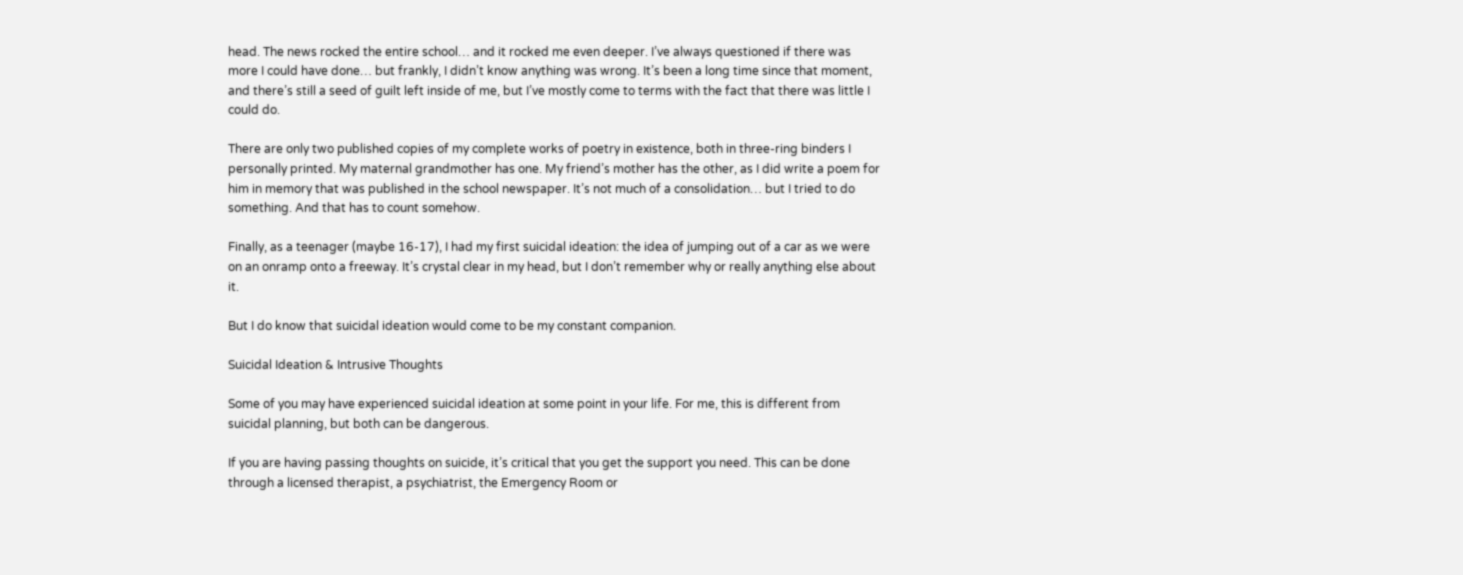head. The news rocked the entire school… and it rocked me even deeper. I’ve always questioned if there was more I could have done… but frankly, I didn’t know anything was wrong. It’s been a long time since that moment, and there’s still a seed of guilt left inside of me, but I’ve mostly come to terms with the fact that there was little I could do.

There are only two published copies of my complete works of poetry in existence, both in three-ring binders I personally printed. My maternal grandmother has one. My friend’s mother has the other, as I did write a poem for him in memory that was published in the school newspaper. It’s not much of a consolidation… but I tried to do something. And that has to count somehow.

Finally, as a teenager (maybe 16-17), I had my first suicidal ideation: the idea of jumping out of a car as we were on an onramp onto a freeway. It’s crystal clear in my head, but I don’t remember why or really anything else about it.

But I do know that suicidal ideation would come to be my constant companion.

Suicidal Ideation & Intrusive Thoughts

Some of you may have experienced suicidal ideation at some point in your life. For me, this is different from suicidal planning, but both can be dangerous.

If you are having passing thoughts on suicide, it’s critical that you get the support you need. This can be done through a licensed therapist, a psychiatrist, the Emergency Room or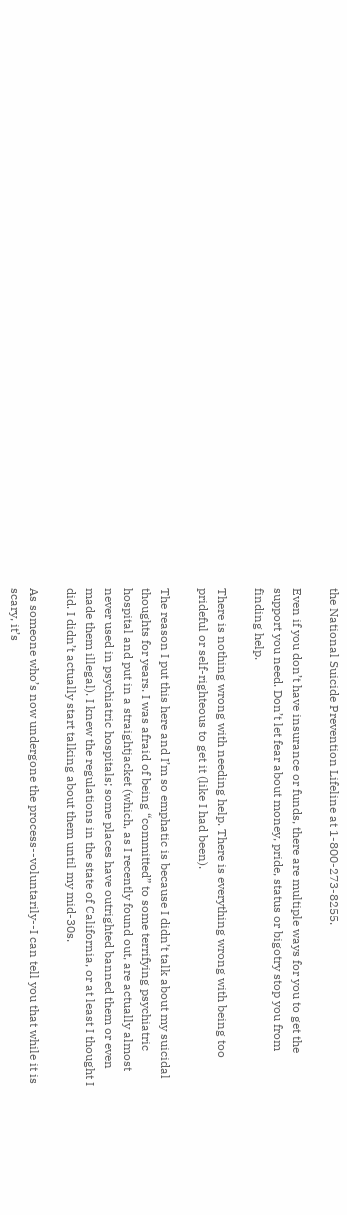the National Suicide Prevention Lifeline at 1-800-273-8255.

Even if you don’t have insurance or funds, there are multiple ways for you to get the support you need. Don’t let fear about money, pride, status or bigotry stop you from finding help.

There is nothing wrong with needing help. There is everything wrong with being too prideful or self-righteous to get it (like I had been).

The reason I put this here and I’m so emphatic is because I didn’t talk about my suicidal thoughts for years. I was afraid of being “committed” to some terrifying psychiatric hospital and put in a straightjacket (which, as I recently found out, are actually almost never used in psychiatric hospitals; some places have outrighted banned them or even made them illegal). I knew the regulations in the state of California, or at least I thought I did. I didn’t actually start talking about them until my mid-30s.

As someone who’s now undergone the process--voluntarily--I can tell you that while it is scary, it’s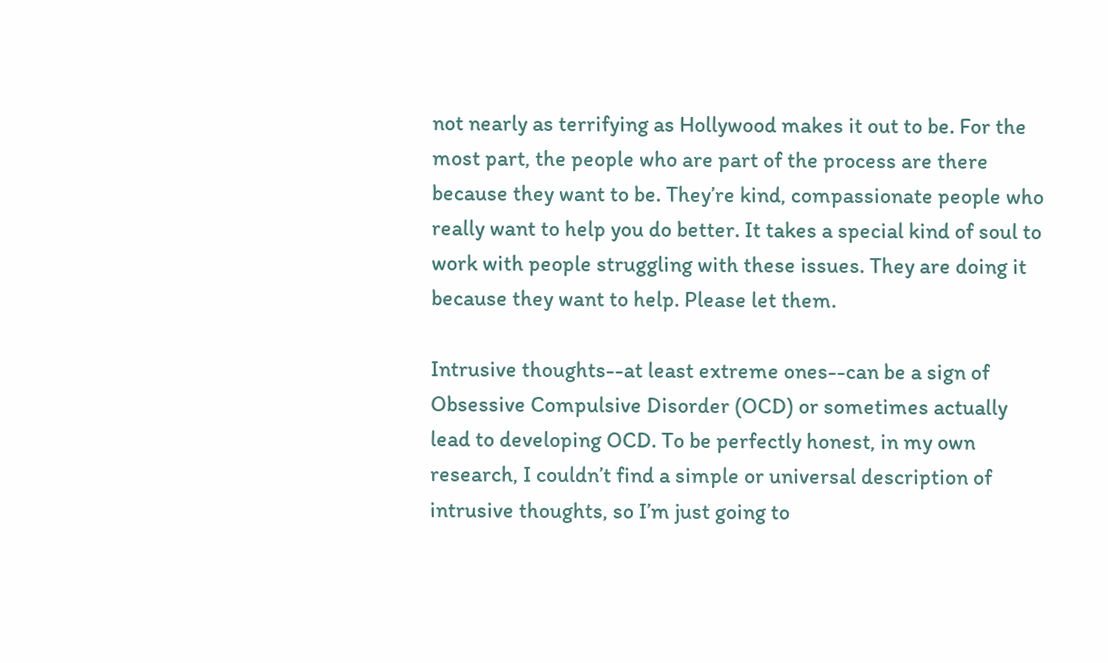not nearly as terrifying as Hollywood makes it out to be. For the most part, the people who are part of the process are there because they want to be. They’re kind, compassionate people who really want to help you do better. It takes a special kind of soul to work with people struggling with these issues. They are doing it because they want to help. Please let them.

Intrusive thoughts--at least extreme ones--can be a sign of Obsessive Compulsive Disorder (OCD) or sometimes actually lead to developing OCD. To be perfectly honest, in my own research, I couldn’t find a simple or universal description of intrusive thoughts, so I’m just going to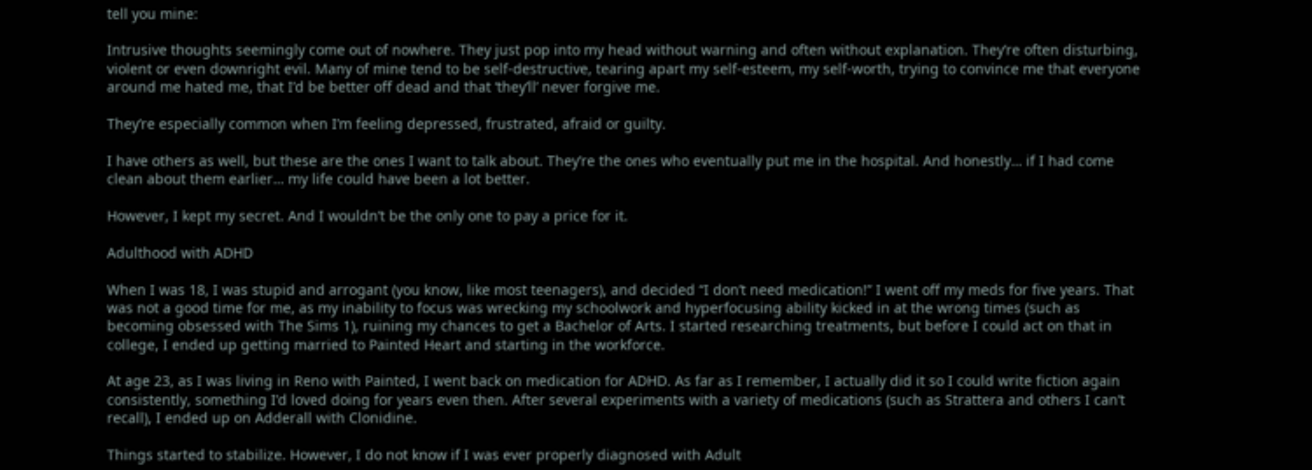tell you mine:

Intrusive thoughts seemingly come out of nowhere. They just pop into my head without warning and often without explanation. They’re often disturbing, violent or even downright evil. Many of mine tend to be self-destructive, tearing apart my self-esteem, my self-worth, trying to convince me that everyone around me hated me, that I’d be better off dead and that ‘they’ll’ never forgive me.

They’re especially common when I’m feeling depressed, frustrated, afraid or guilty.

I have others as well, but these are the ones I want to talk about. They’re the ones who eventually put me in the hospital. And honestly… if I had come clean about them earlier… my life could have been a lot better.

However, I kept my secret. And I wouldn’t be the only one to pay a price for it.

Adulthood with ADHD

When I was 18, I was stupid and arrogant (you know, like most teenagers), and decided “I don’t need medication!” I went off my meds for five years. That was not a good time for me, as my inability to focus was wrecking my schoolwork and hyperfocusing ability kicked in at the wrong times (such as becoming obsessed with The Sims 1), ruining my chances to get a Bachelor of Arts. I started researching treatments, but before I could act on that in college, I ended up getting married to Painted Heart and starting in the workforce.

At age 23, as I was living in Reno with Painted, I went back on medication for ADHD. As far as I remember, I actually did it so I could write fiction again consistently, something I’d loved doing for years even then. After several experiments with a variety of medications (such as Strattera and others I can’t recall), I ended up on Adderall with Clonidine.

Things started to stabilize. However, I do not know if I was ever properly diagnosed with Adult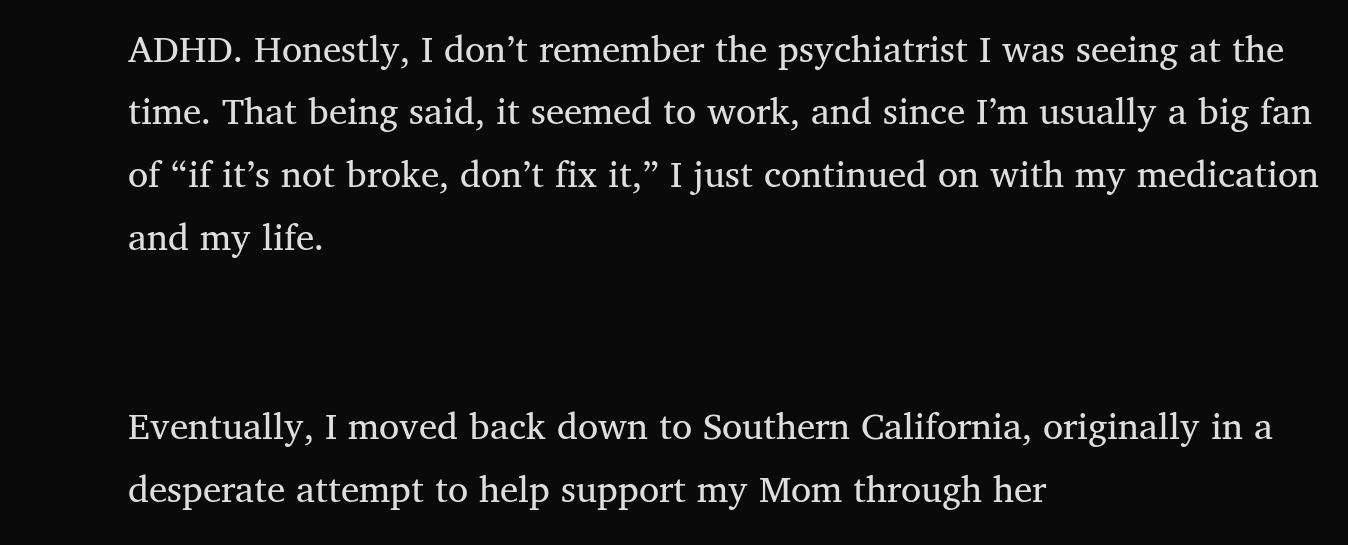ADHD. Honestly, I don’t remember the psychiatrist I was seeing at the time. That being said, it seemed to work, and since I’m usually a big fan of “if it’s not broke, don’t fix it,” I just continued on with my medication and my life.


Eventually, I moved back down to Southern California, originally in a desperate attempt to help support my Mom through her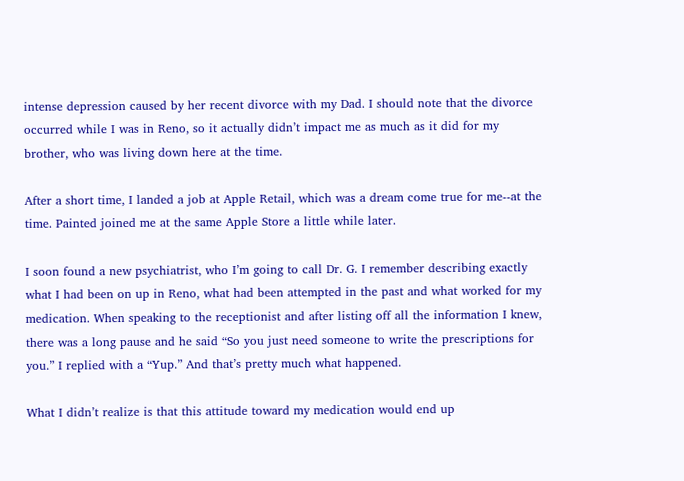intense depression caused by her recent divorce with my Dad. I should note that the divorce occurred while I was in Reno, so it actually didn’t impact me as much as it did for my brother, who was living down here at the time.

After a short time, I landed a job at Apple Retail, which was a dream come true for me--at the time. Painted joined me at the same Apple Store a little while later.

I soon found a new psychiatrist, who I’m going to call Dr. G. I remember describing exactly what I had been on up in Reno, what had been attempted in the past and what worked for my medication. When speaking to the receptionist and after listing off all the information I knew, there was a long pause and he said “So you just need someone to write the prescriptions for you.” I replied with a “Yup.” And that’s pretty much what happened.

What I didn’t realize is that this attitude toward my medication would end up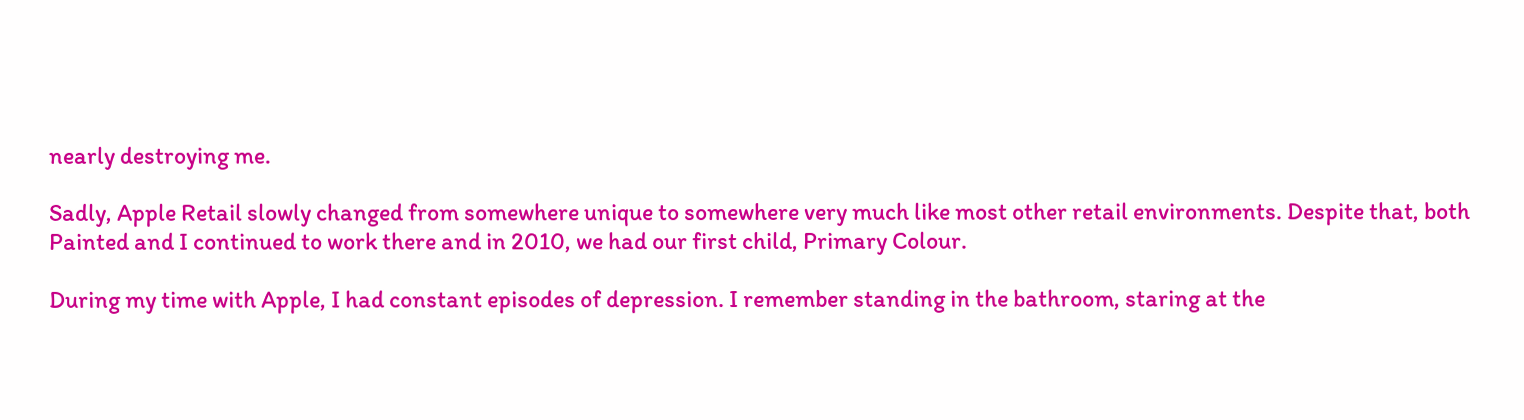nearly destroying me.

Sadly, Apple Retail slowly changed from somewhere unique to somewhere very much like most other retail environments. Despite that, both Painted and I continued to work there and in 2010, we had our first child, Primary Colour.

During my time with Apple, I had constant episodes of depression. I remember standing in the bathroom, staring at the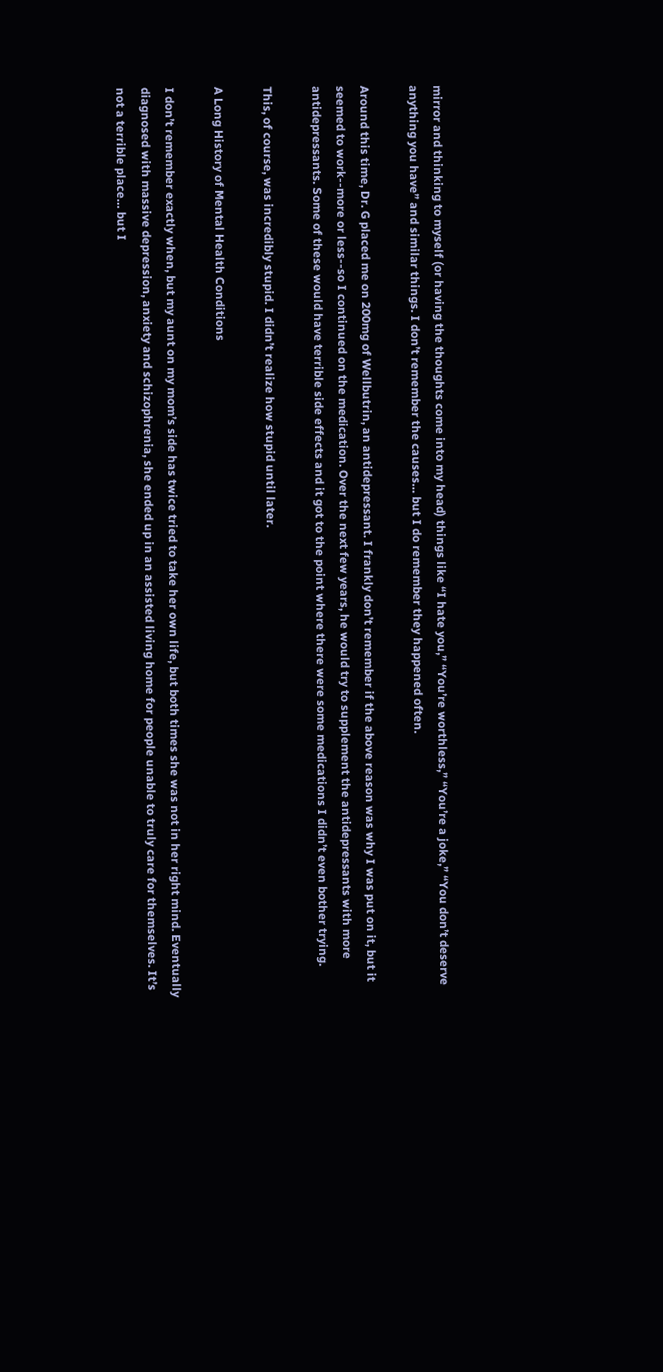mirror and thinking to myself (or having the thoughts come into my head) things like “I hate you,” “You’re worthless,” “You’re a joke,” “You don’t deserve anything you have” and similar things. I don’t remember the causes… but I do remember they happened often.

Around this time, Dr. G placed me on 200mg of Wellbutrin, an antidepressant. I frankly don’t remember if the above reason was why I was put on it, but it seemed to work--more or less--so I continued on the medication. Over the next few years, he would try to supplement the antidepressants with more antidepressants. Some of these would have terrible side effects and it got to the point where there were some medications I didn’t even bother trying.

This, of course, was incredibly stupid. I didn’t realize how stupid until later.

A Long History of Mental Health Conditions

I don’t remember exactly when, but my aunt on my mom’s side has twice tried to take her own life, but both times she was not in her right mind. Eventually diagnosed with massive depression, anxiety and schizophrenia, she ended up in an assisted living home for people unable to truly care for themselves. It’s not a terrible place… but I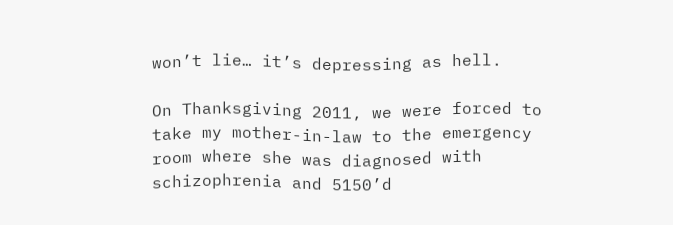won’t lie… it’s depressing as hell.

On Thanksgiving 2011, we were forced to take my mother-in-law to the emergency room where she was diagnosed with schizophrenia and 5150’d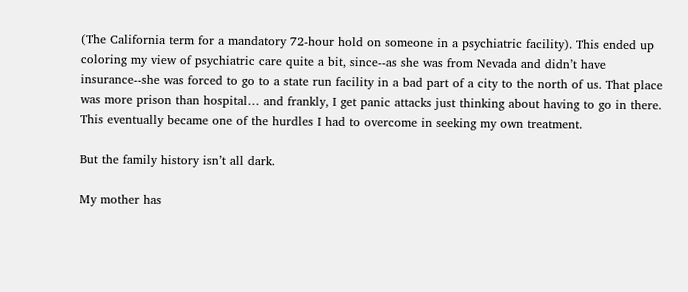(The California term for a mandatory 72-hour hold on someone in a psychiatric facility). This ended up coloring my view of psychiatric care quite a bit, since--as she was from Nevada and didn’t have insurance--she was forced to go to a state run facility in a bad part of a city to the north of us. That place was more prison than hospital… and frankly, I get panic attacks just thinking about having to go in there. This eventually became one of the hurdles I had to overcome in seeking my own treatment.

But the family history isn’t all dark.

My mother has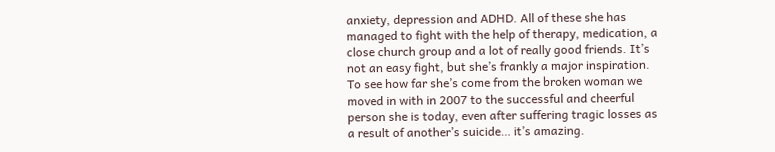anxiety, depression and ADHD. All of these she has managed to fight with the help of therapy, medication, a close church group and a lot of really good friends. It’s not an easy fight, but she’s frankly a major inspiration. To see how far she’s come from the broken woman we moved in with in 2007 to the successful and cheerful person she is today, even after suffering tragic losses as a result of another’s suicide… it’s amazing.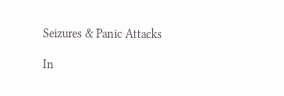Seizures & Panic Attacks

In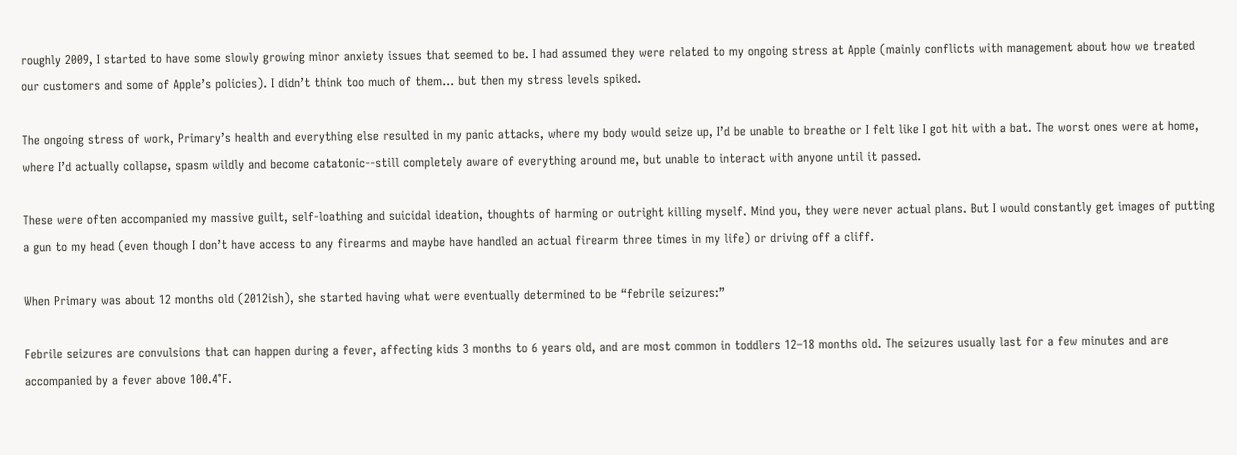roughly 2009, I started to have some slowly growing minor anxiety issues that seemed to be. I had assumed they were related to my ongoing stress at Apple (mainly conflicts with management about how we treated our customers and some of Apple’s policies). I didn’t think too much of them… but then my stress levels spiked.

The ongoing stress of work, Primary’s health and everything else resulted in my panic attacks, where my body would seize up, I’d be unable to breathe or I felt like I got hit with a bat. The worst ones were at home, where I’d actually collapse, spasm wildly and become catatonic--still completely aware of everything around me, but unable to interact with anyone until it passed.

These were often accompanied my massive guilt, self-loathing and suicidal ideation, thoughts of harming or outright killing myself. Mind you, they were never actual plans. But I would constantly get images of putting a gun to my head (even though I don’t have access to any firearms and maybe have handled an actual firearm three times in my life) or driving off a cliff.

When Primary was about 12 months old (2012ish), she started having what were eventually determined to be “febrile seizures:”

Febrile seizures are convulsions that can happen during a fever, affecting kids 3 months to 6 years old, and are most common in toddlers 12–18 months old. The seizures usually last for a few minutes and are accompanied by a fever above 100.4°F.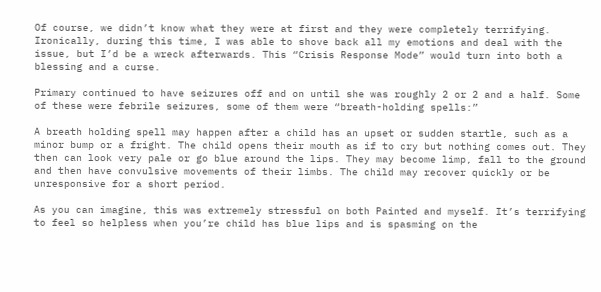Of course, we didn’t know what they were at first and they were completely terrifying. Ironically, during this time, I was able to shove back all my emotions and deal with the issue, but I’d be a wreck afterwards. This “Crisis Response Mode” would turn into both a blessing and a curse.

Primary continued to have seizures off and on until she was roughly 2 or 2 and a half. Some of these were febrile seizures, some of them were “breath-holding spells:”

A breath holding spell may happen after a child has an upset or sudden startle, such as a minor bump or a fright. The child opens their mouth as if to cry but nothing comes out. They then can look very pale or go blue around the lips. They may become limp, fall to the ground and then have convulsive movements of their limbs. The child may recover quickly or be unresponsive for a short period.

As you can imagine, this was extremely stressful on both Painted and myself. It’s terrifying to feel so helpless when you’re child has blue lips and is spasming on the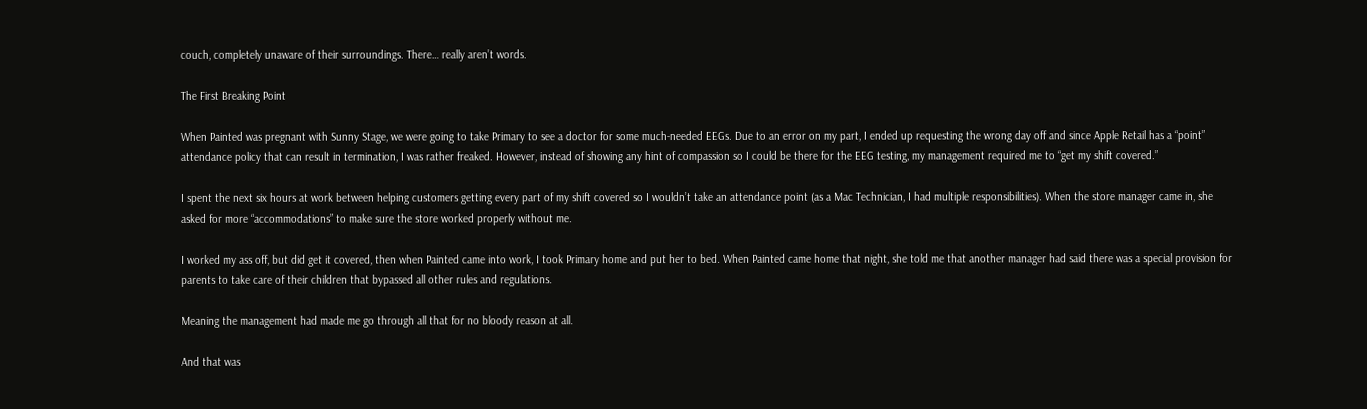couch, completely unaware of their surroundings. There… really aren’t words.

The First Breaking Point

When Painted was pregnant with Sunny Stage, we were going to take Primary to see a doctor for some much-needed EEGs. Due to an error on my part, I ended up requesting the wrong day off and since Apple Retail has a “point” attendance policy that can result in termination, I was rather freaked. However, instead of showing any hint of compassion so I could be there for the EEG testing, my management required me to “get my shift covered.”

I spent the next six hours at work between helping customers getting every part of my shift covered so I wouldn’t take an attendance point (as a Mac Technician, I had multiple responsibilities). When the store manager came in, she asked for more “accommodations” to make sure the store worked properly without me.

I worked my ass off, but did get it covered, then when Painted came into work, I took Primary home and put her to bed. When Painted came home that night, she told me that another manager had said there was a special provision for parents to take care of their children that bypassed all other rules and regulations.

Meaning the management had made me go through all that for no bloody reason at all.

And that was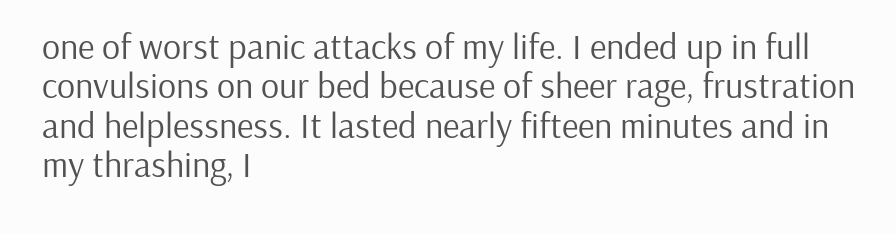one of worst panic attacks of my life. I ended up in full convulsions on our bed because of sheer rage, frustration and helplessness. It lasted nearly fifteen minutes and in my thrashing, I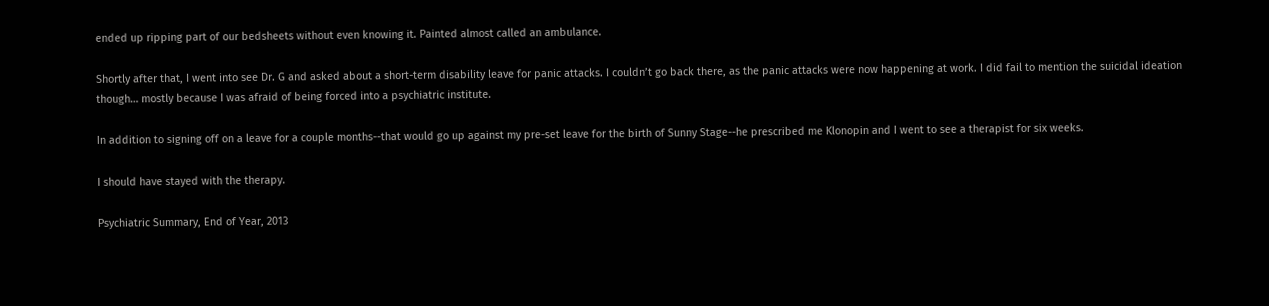ended up ripping part of our bedsheets without even knowing it. Painted almost called an ambulance.

Shortly after that, I went into see Dr. G and asked about a short-term disability leave for panic attacks. I couldn’t go back there, as the panic attacks were now happening at work. I did fail to mention the suicidal ideation though… mostly because I was afraid of being forced into a psychiatric institute.

In addition to signing off on a leave for a couple months--that would go up against my pre-set leave for the birth of Sunny Stage--he prescribed me Klonopin and I went to see a therapist for six weeks.

I should have stayed with the therapy.

Psychiatric Summary, End of Year, 2013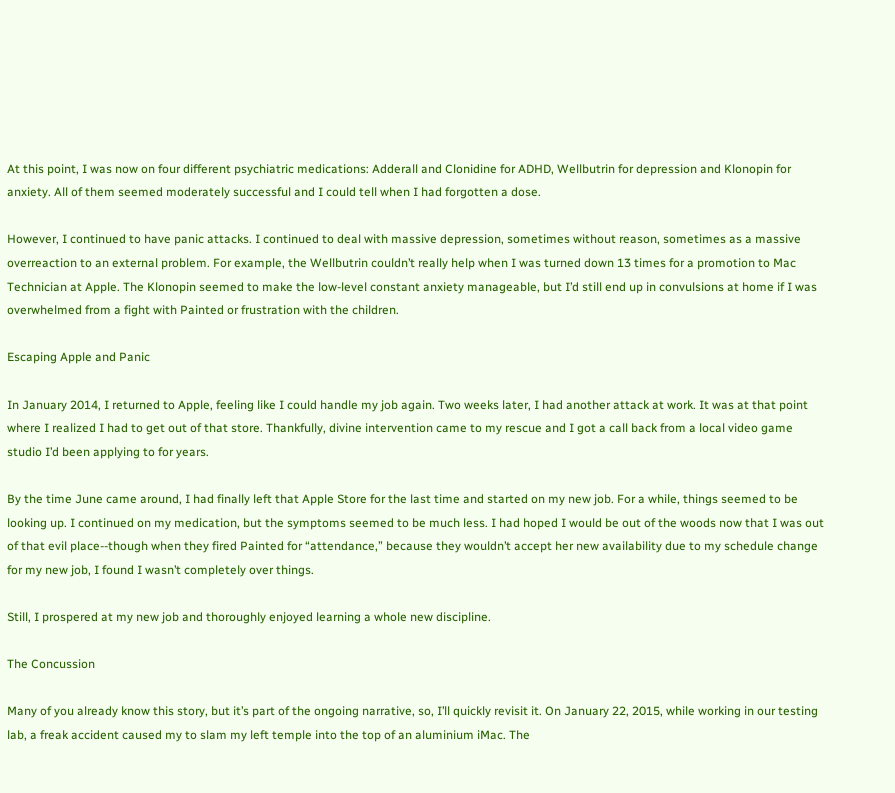At this point, I was now on four different psychiatric medications: Adderall and Clonidine for ADHD, Wellbutrin for depression and Klonopin for anxiety. All of them seemed moderately successful and I could tell when I had forgotten a dose.

However, I continued to have panic attacks. I continued to deal with massive depression, sometimes without reason, sometimes as a massive overreaction to an external problem. For example, the Wellbutrin couldn’t really help when I was turned down 13 times for a promotion to Mac Technician at Apple. The Klonopin seemed to make the low-level constant anxiety manageable, but I’d still end up in convulsions at home if I was overwhelmed from a fight with Painted or frustration with the children.

Escaping Apple and Panic

In January 2014, I returned to Apple, feeling like I could handle my job again. Two weeks later, I had another attack at work. It was at that point where I realized I had to get out of that store. Thankfully, divine intervention came to my rescue and I got a call back from a local video game studio I’d been applying to for years.

By the time June came around, I had finally left that Apple Store for the last time and started on my new job. For a while, things seemed to be looking up. I continued on my medication, but the symptoms seemed to be much less. I had hoped I would be out of the woods now that I was out of that evil place--though when they fired Painted for “attendance,” because they wouldn’t accept her new availability due to my schedule change for my new job, I found I wasn’t completely over things.

Still, I prospered at my new job and thoroughly enjoyed learning a whole new discipline.

The Concussion

Many of you already know this story, but it’s part of the ongoing narrative, so, I’ll quickly revisit it. On January 22, 2015, while working in our testing lab, a freak accident caused my to slam my left temple into the top of an aluminium iMac. The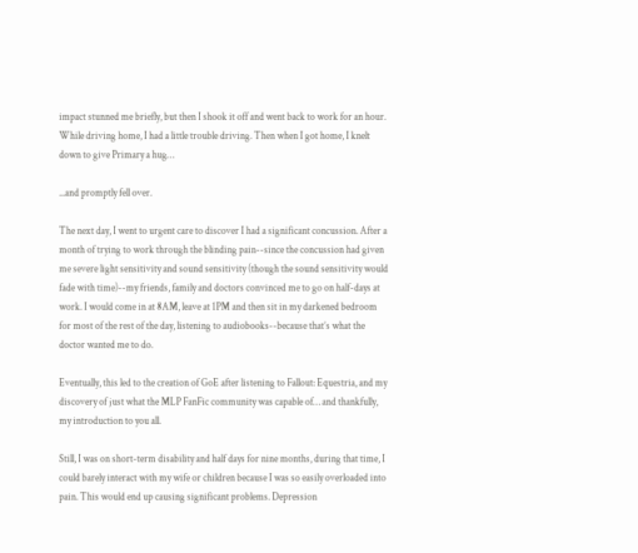impact stunned me briefly, but then I shook it off and went back to work for an hour. While driving home, I had a little trouble driving. Then when I got home, I knelt down to give Primary a hug…

...and promptly fell over.

The next day, I went to urgent care to discover I had a significant concussion. After a month of trying to work through the blinding pain--since the concussion had given me severe light sensitivity and sound sensitivity (though the sound sensitivity would fade with time)--my friends, family and doctors convinced me to go on half-days at work. I would come in at 8AM, leave at 1PM and then sit in my darkened bedroom for most of the rest of the day, listening to audiobooks--because that’s what the doctor wanted me to do.

Eventually, this led to the creation of GoE after listening to Fallout: Equestria, and my discovery of just what the MLP FanFic community was capable of… and thankfully, my introduction to you all.

Still, I was on short-term disability and half days for nine months, during that time, I could barely interact with my wife or children because I was so easily overloaded into pain. This would end up causing significant problems. Depression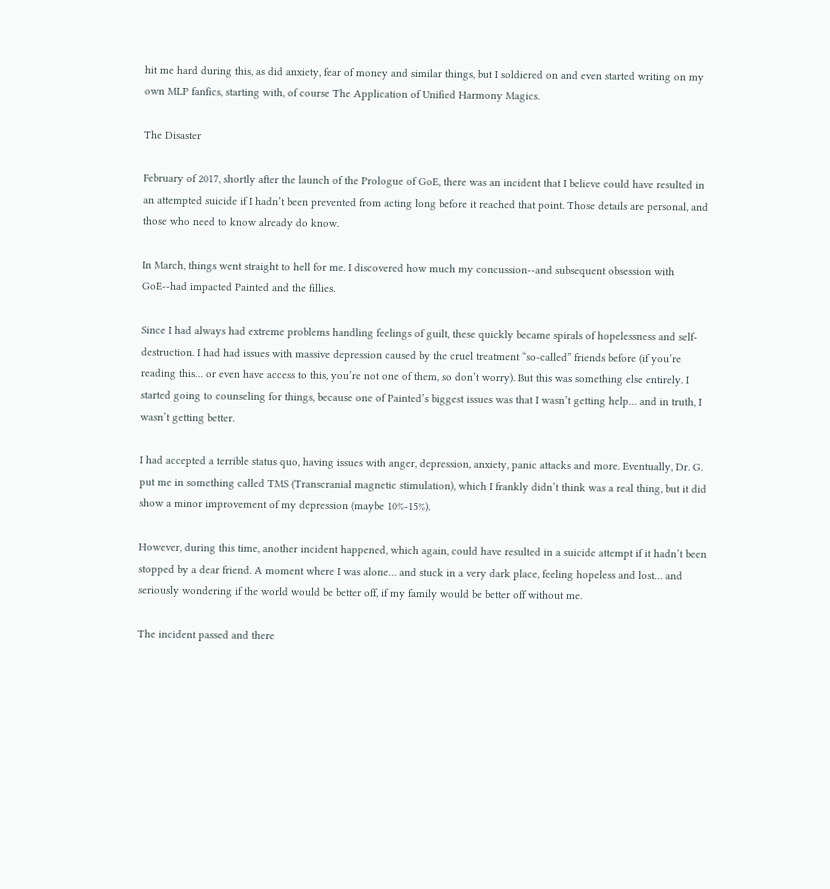hit me hard during this, as did anxiety, fear of money and similar things, but I soldiered on and even started writing on my own MLP fanfics, starting with, of course The Application of Unified Harmony Magics.

The Disaster

February of 2017, shortly after the launch of the Prologue of GoE, there was an incident that I believe could have resulted in an attempted suicide if I hadn’t been prevented from acting long before it reached that point. Those details are personal, and those who need to know already do know.

In March, things went straight to hell for me. I discovered how much my concussion--and subsequent obsession with GoE--had impacted Painted and the fillies.

Since I had always had extreme problems handling feelings of guilt, these quickly became spirals of hopelessness and self-destruction. I had had issues with massive depression caused by the cruel treatment “so-called” friends before (if you’re reading this… or even have access to this, you’re not one of them, so don’t worry). But this was something else entirely. I started going to counseling for things, because one of Painted’s biggest issues was that I wasn’t getting help… and in truth, I wasn’t getting better.

I had accepted a terrible status quo, having issues with anger, depression, anxiety, panic attacks and more. Eventually, Dr. G. put me in something called TMS (Transcranial magnetic stimulation), which I frankly didn’t think was a real thing, but it did show a minor improvement of my depression (maybe 10%-15%).

However, during this time, another incident happened, which again, could have resulted in a suicide attempt if it hadn’t been stopped by a dear friend. A moment where I was alone… and stuck in a very dark place, feeling hopeless and lost… and seriously wondering if the world would be better off, if my family would be better off without me.

The incident passed and there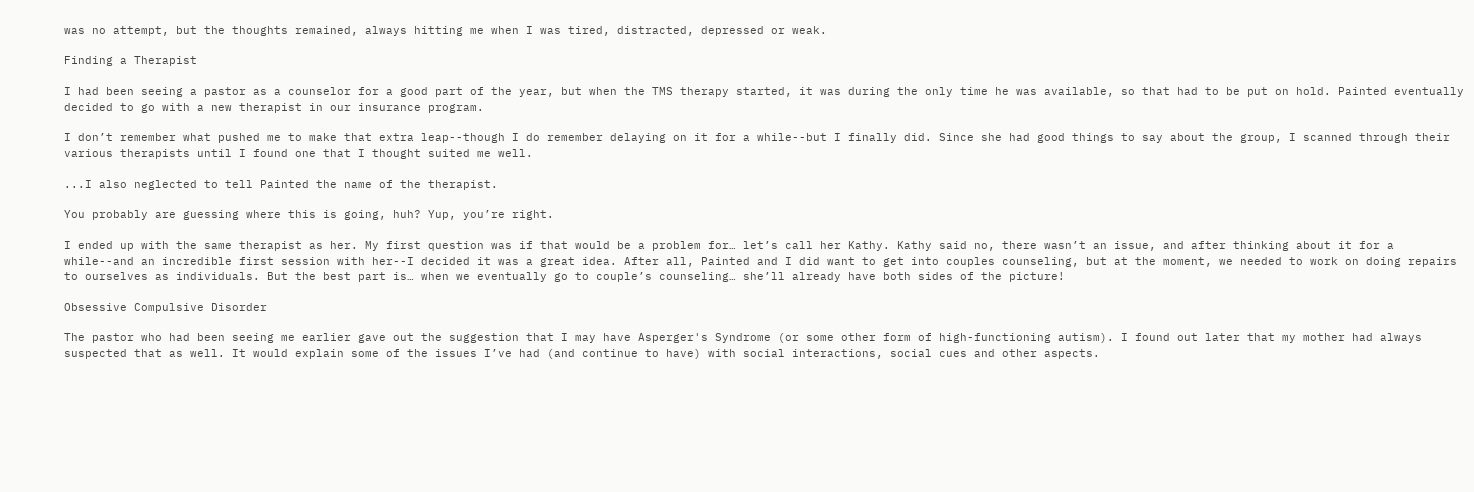was no attempt, but the thoughts remained, always hitting me when I was tired, distracted, depressed or weak.

Finding a Therapist

I had been seeing a pastor as a counselor for a good part of the year, but when the TMS therapy started, it was during the only time he was available, so that had to be put on hold. Painted eventually decided to go with a new therapist in our insurance program.

I don’t remember what pushed me to make that extra leap--though I do remember delaying on it for a while--but I finally did. Since she had good things to say about the group, I scanned through their various therapists until I found one that I thought suited me well.

...I also neglected to tell Painted the name of the therapist.

You probably are guessing where this is going, huh? Yup, you’re right.

I ended up with the same therapist as her. My first question was if that would be a problem for… let’s call her Kathy. Kathy said no, there wasn’t an issue, and after thinking about it for a while--and an incredible first session with her--I decided it was a great idea. After all, Painted and I did want to get into couples counseling, but at the moment, we needed to work on doing repairs to ourselves as individuals. But the best part is… when we eventually go to couple’s counseling… she’ll already have both sides of the picture!

Obsessive Compulsive Disorder

The pastor who had been seeing me earlier gave out the suggestion that I may have Asperger's Syndrome (or some other form of high-functioning autism). I found out later that my mother had always suspected that as well. It would explain some of the issues I’ve had (and continue to have) with social interactions, social cues and other aspects.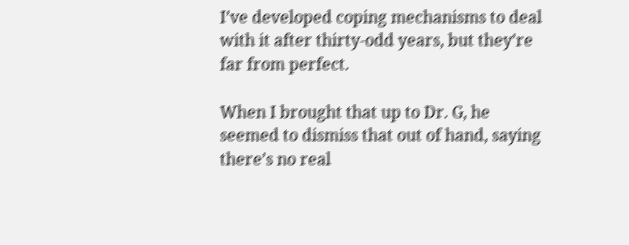I’ve developed coping mechanisms to deal with it after thirty-odd years, but they’re far from perfect.

When I brought that up to Dr. G, he seemed to dismiss that out of hand, saying there’s no real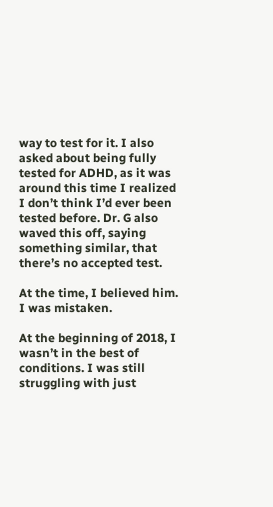way to test for it. I also asked about being fully tested for ADHD, as it was around this time I realized I don’t think I’d ever been tested before. Dr. G also waved this off, saying something similar, that there’s no accepted test.

At the time, I believed him. I was mistaken.

At the beginning of 2018, I wasn’t in the best of conditions. I was still struggling with just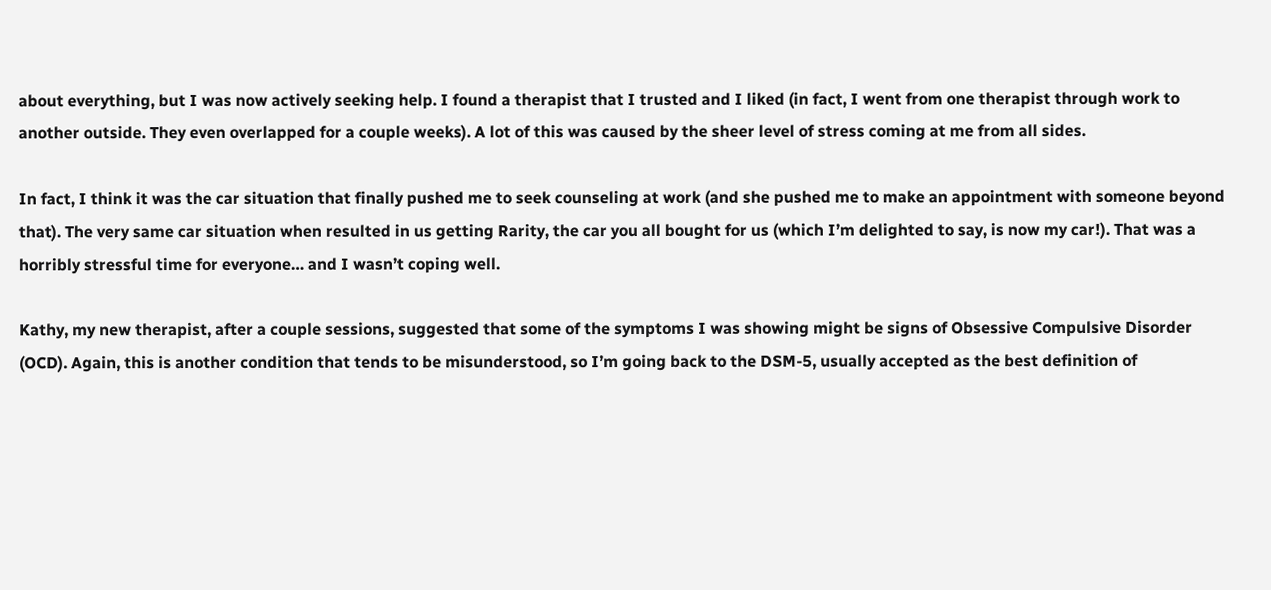about everything, but I was now actively seeking help. I found a therapist that I trusted and I liked (in fact, I went from one therapist through work to another outside. They even overlapped for a couple weeks). A lot of this was caused by the sheer level of stress coming at me from all sides.

In fact, I think it was the car situation that finally pushed me to seek counseling at work (and she pushed me to make an appointment with someone beyond that). The very same car situation when resulted in us getting Rarity, the car you all bought for us (which I’m delighted to say, is now my car!). That was a horribly stressful time for everyone… and I wasn’t coping well.

Kathy, my new therapist, after a couple sessions, suggested that some of the symptoms I was showing might be signs of Obsessive Compulsive Disorder (OCD). Again, this is another condition that tends to be misunderstood, so I’m going back to the DSM-5, usually accepted as the best definition of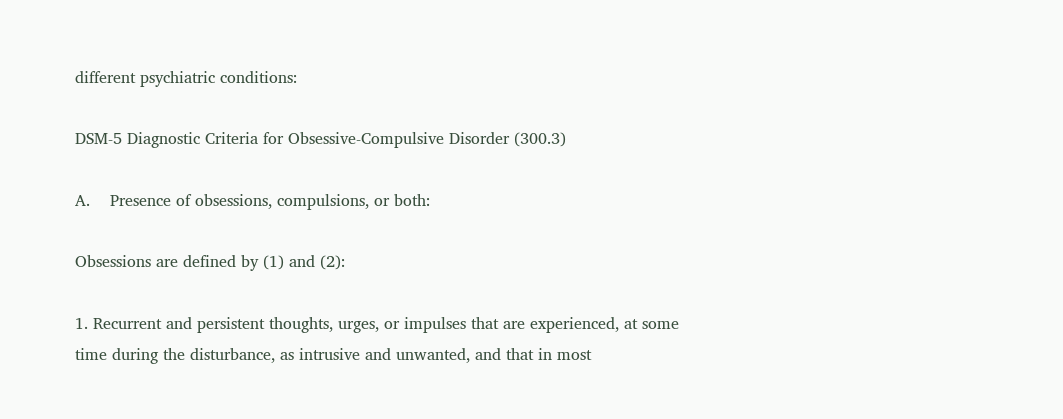different psychiatric conditions:

DSM-5 Diagnostic Criteria for Obsessive-Compulsive Disorder (300.3)

A.    Presence of obsessions, compulsions, or both:

Obsessions are defined by (1) and (2):

1. Recurrent and persistent thoughts, urges, or impulses that are experienced, at some time during the disturbance, as intrusive and unwanted, and that in most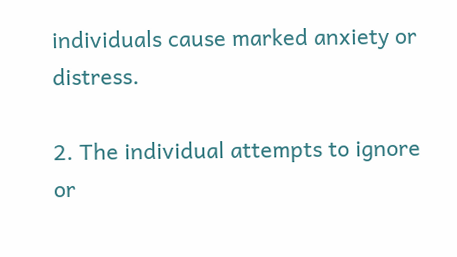individuals cause marked anxiety or distress.

2. The individual attempts to ignore or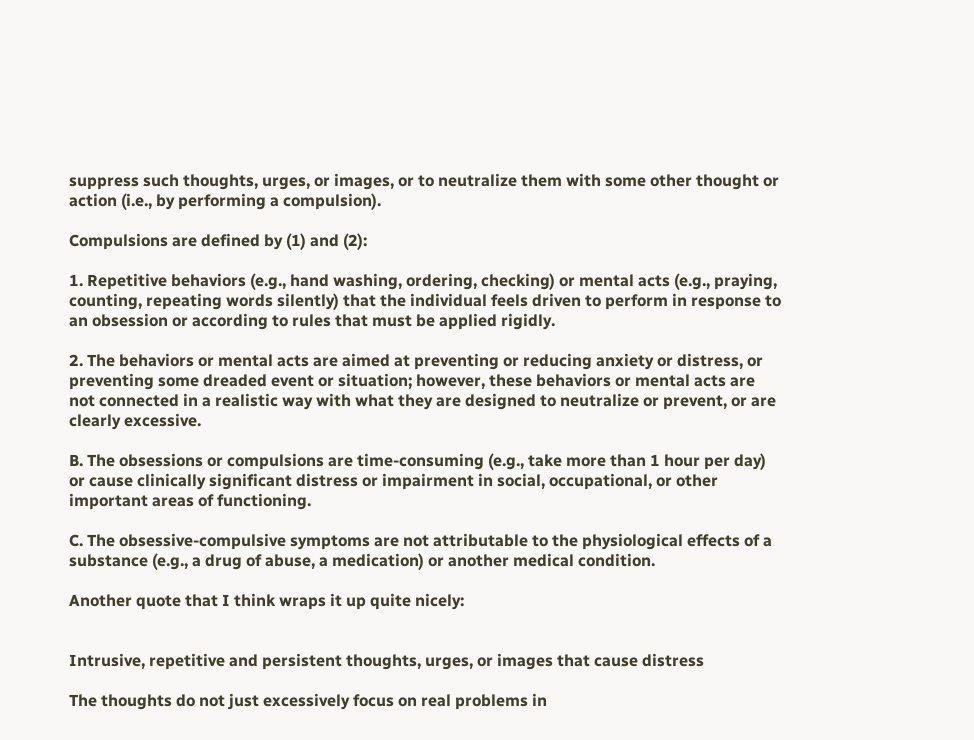suppress such thoughts, urges, or images, or to neutralize them with some other thought or action (i.e., by performing a compulsion).

Compulsions are defined by (1) and (2):

1. Repetitive behaviors (e.g., hand washing, ordering, checking) or mental acts (e.g., praying, counting, repeating words silently) that the individual feels driven to perform in response to an obsession or according to rules that must be applied rigidly.

2. The behaviors or mental acts are aimed at preventing or reducing anxiety or distress, or preventing some dreaded event or situation; however, these behaviors or mental acts are not connected in a realistic way with what they are designed to neutralize or prevent, or are clearly excessive.

B. The obsessions or compulsions are time-consuming (e.g., take more than 1 hour per day) or cause clinically significant distress or impairment in social, occupational, or other important areas of functioning.

C. The obsessive-compulsive symptoms are not attributable to the physiological effects of a substance (e.g., a drug of abuse, a medication) or another medical condition.

Another quote that I think wraps it up quite nicely:


Intrusive, repetitive and persistent thoughts, urges, or images that cause distress

The thoughts do not just excessively focus on real problems in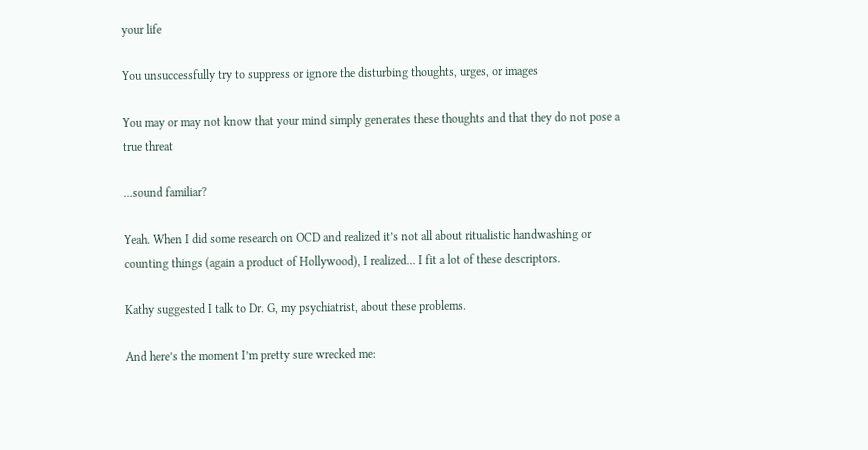your life

You unsuccessfully try to suppress or ignore the disturbing thoughts, urges, or images

You may or may not know that your mind simply generates these thoughts and that they do not pose a true threat

...sound familiar?

Yeah. When I did some research on OCD and realized it’s not all about ritualistic handwashing or counting things (again a product of Hollywood), I realized… I fit a lot of these descriptors.

Kathy suggested I talk to Dr. G, my psychiatrist, about these problems.

And here’s the moment I’m pretty sure wrecked me: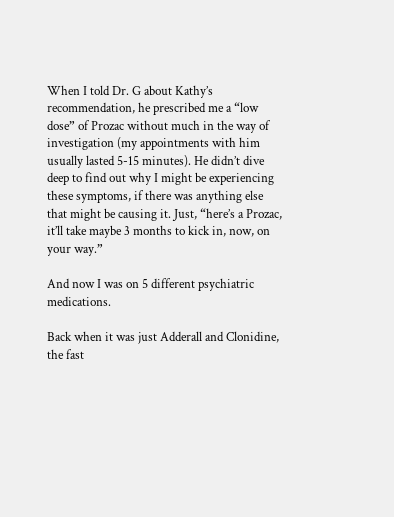When I told Dr. G about Kathy’s recommendation, he prescribed me a “low dose” of Prozac without much in the way of investigation (my appointments with him usually lasted 5-15 minutes). He didn’t dive deep to find out why I might be experiencing these symptoms, if there was anything else that might be causing it. Just, “here’s a Prozac, it’ll take maybe 3 months to kick in, now, on your way.”

And now I was on 5 different psychiatric medications.

Back when it was just Adderall and Clonidine, the fast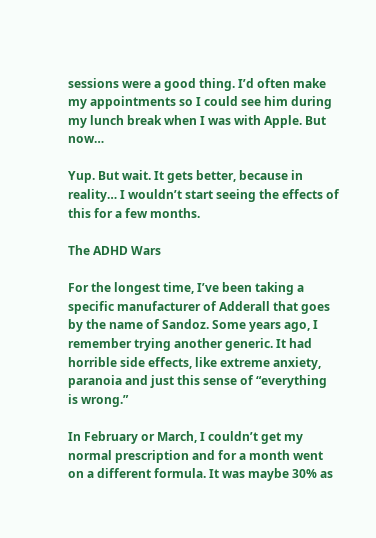sessions were a good thing. I’d often make my appointments so I could see him during my lunch break when I was with Apple. But now…

Yup. But wait. It gets better, because in reality… I wouldn’t start seeing the effects of this for a few months.

The ADHD Wars

For the longest time, I’ve been taking a specific manufacturer of Adderall that goes by the name of Sandoz. Some years ago, I remember trying another generic. It had horrible side effects, like extreme anxiety, paranoia and just this sense of “everything is wrong.”

In February or March, I couldn’t get my normal prescription and for a month went on a different formula. It was maybe 30% as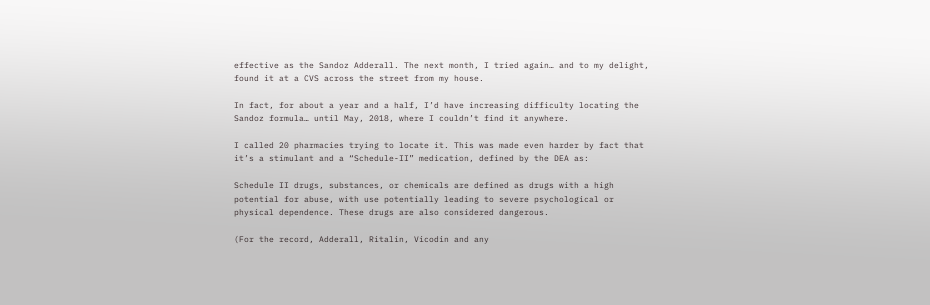effective as the Sandoz Adderall. The next month, I tried again… and to my delight, found it at a CVS across the street from my house.

In fact, for about a year and a half, I’d have increasing difficulty locating the Sandoz formula… until May, 2018, where I couldn’t find it anywhere.

I called 20 pharmacies trying to locate it. This was made even harder by fact that it’s a stimulant and a “Schedule-II” medication, defined by the DEA as:

Schedule II drugs, substances, or chemicals are defined as drugs with a high potential for abuse, with use potentially leading to severe psychological or physical dependence. These drugs are also considered dangerous.

(For the record, Adderall, Ritalin, Vicodin and any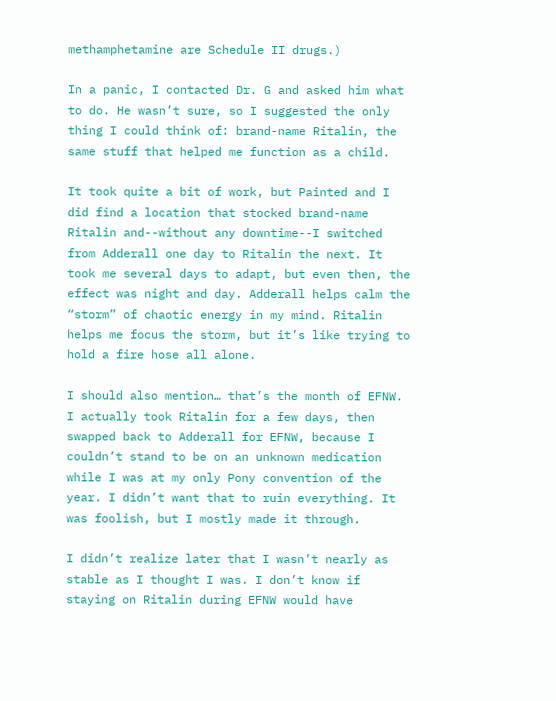methamphetamine are Schedule II drugs.)

In a panic, I contacted Dr. G and asked him what to do. He wasn’t sure, so I suggested the only thing I could think of: brand-name Ritalin, the same stuff that helped me function as a child.

It took quite a bit of work, but Painted and I did find a location that stocked brand-name Ritalin and--without any downtime--I switched from Adderall one day to Ritalin the next. It took me several days to adapt, but even then, the effect was night and day. Adderall helps calm the “storm” of chaotic energy in my mind. Ritalin helps me focus the storm, but it’s like trying to hold a fire hose all alone.

I should also mention… that’s the month of EFNW. I actually took Ritalin for a few days, then swapped back to Adderall for EFNW, because I couldn’t stand to be on an unknown medication while I was at my only Pony convention of the year. I didn’t want that to ruin everything. It was foolish, but I mostly made it through.

I didn’t realize later that I wasn’t nearly as stable as I thought I was. I don’t know if staying on Ritalin during EFNW would have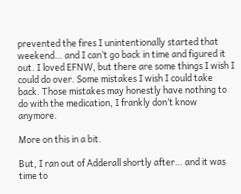prevented the fires I unintentionally started that weekend… and I can’t go back in time and figured it out. I loved EFNW, but there are some things I wish I could do over. Some mistakes I wish I could take back. Those mistakes may honestly have nothing to do with the medication, I frankly don’t know anymore.

More on this in a bit.

But, I ran out of Adderall shortly after… and it was time to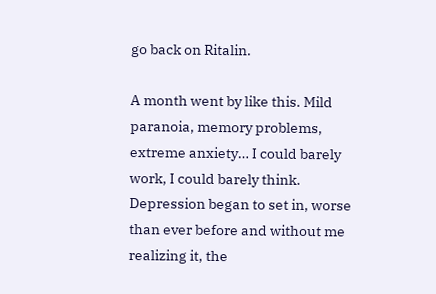go back on Ritalin.

A month went by like this. Mild paranoia, memory problems, extreme anxiety… I could barely work, I could barely think. Depression began to set in, worse than ever before and without me realizing it, the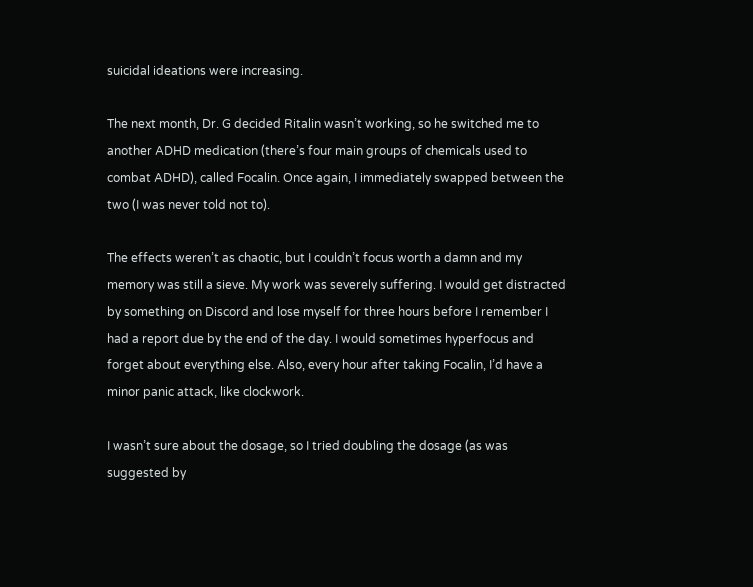suicidal ideations were increasing.

The next month, Dr. G decided Ritalin wasn’t working, so he switched me to another ADHD medication (there’s four main groups of chemicals used to combat ADHD), called Focalin. Once again, I immediately swapped between the two (I was never told not to).

The effects weren’t as chaotic, but I couldn’t focus worth a damn and my memory was still a sieve. My work was severely suffering. I would get distracted by something on Discord and lose myself for three hours before I remember I had a report due by the end of the day. I would sometimes hyperfocus and forget about everything else. Also, every hour after taking Focalin, I’d have a minor panic attack, like clockwork.

I wasn’t sure about the dosage, so I tried doubling the dosage (as was suggested by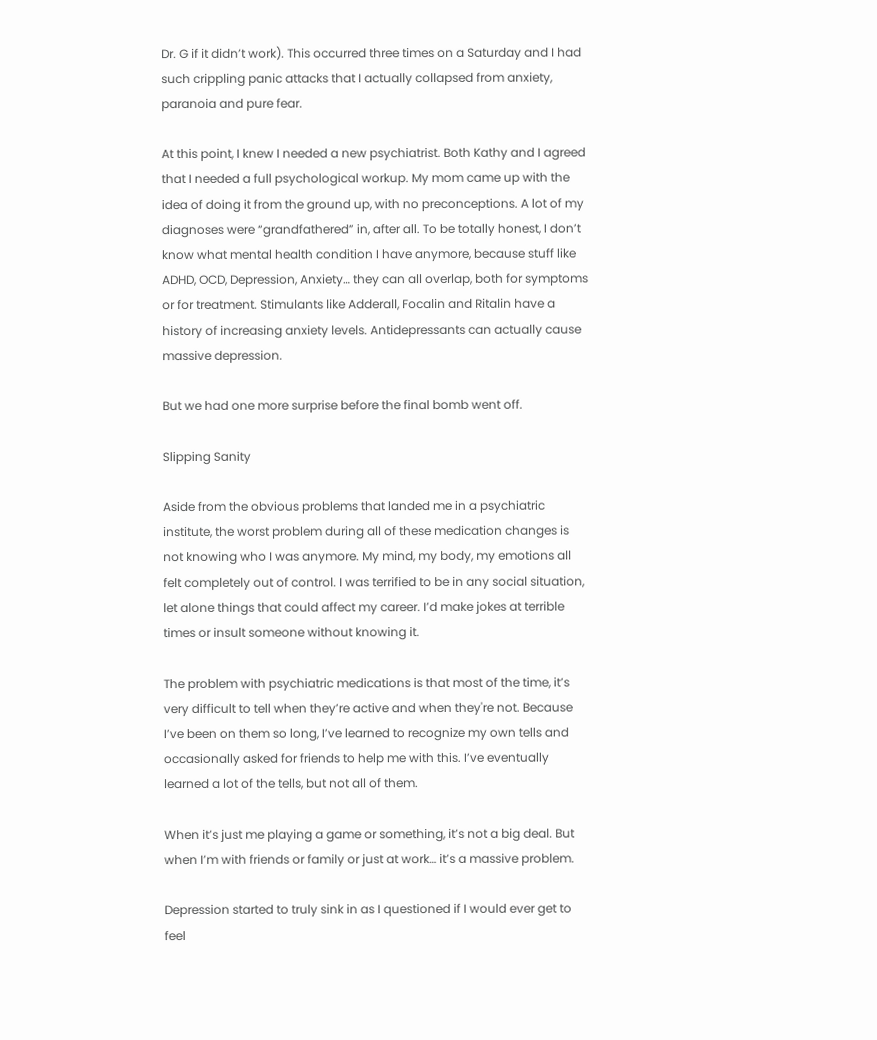Dr. G if it didn’t work). This occurred three times on a Saturday and I had such crippling panic attacks that I actually collapsed from anxiety, paranoia and pure fear.

At this point, I knew I needed a new psychiatrist. Both Kathy and I agreed that I needed a full psychological workup. My mom came up with the idea of doing it from the ground up, with no preconceptions. A lot of my diagnoses were “grandfathered” in, after all. To be totally honest, I don’t know what mental health condition I have anymore, because stuff like ADHD, OCD, Depression, Anxiety… they can all overlap, both for symptoms or for treatment. Stimulants like Adderall, Focalin and Ritalin have a history of increasing anxiety levels. Antidepressants can actually cause massive depression.

But we had one more surprise before the final bomb went off.

Slipping Sanity

Aside from the obvious problems that landed me in a psychiatric institute, the worst problem during all of these medication changes is not knowing who I was anymore. My mind, my body, my emotions all felt completely out of control. I was terrified to be in any social situation, let alone things that could affect my career. I’d make jokes at terrible times or insult someone without knowing it.

The problem with psychiatric medications is that most of the time, it’s very difficult to tell when they’re active and when they're not. Because I’ve been on them so long, I’ve learned to recognize my own tells and occasionally asked for friends to help me with this. I’ve eventually learned a lot of the tells, but not all of them.

When it’s just me playing a game or something, it’s not a big deal. But when I’m with friends or family or just at work… it’s a massive problem.

Depression started to truly sink in as I questioned if I would ever get to feel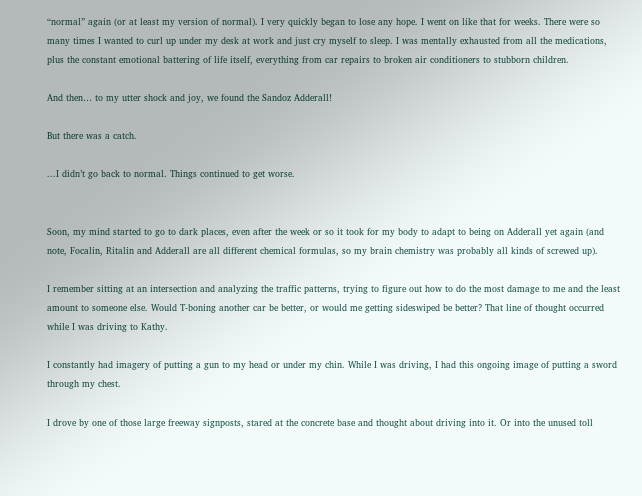“normal” again (or at least my version of normal). I very quickly began to lose any hope. I went on like that for weeks. There were so many times I wanted to curl up under my desk at work and just cry myself to sleep. I was mentally exhausted from all the medications, plus the constant emotional battering of life itself, everything from car repairs to broken air conditioners to stubborn children.

And then… to my utter shock and joy, we found the Sandoz Adderall!

But there was a catch.

...I didn’t go back to normal. Things continued to get worse.


Soon, my mind started to go to dark places, even after the week or so it took for my body to adapt to being on Adderall yet again (and note, Focalin, Ritalin and Adderall are all different chemical formulas, so my brain chemistry was probably all kinds of screwed up).

I remember sitting at an intersection and analyzing the traffic patterns, trying to figure out how to do the most damage to me and the least amount to someone else. Would T-boning another car be better, or would me getting sideswiped be better? That line of thought occurred while I was driving to Kathy.

I constantly had imagery of putting a gun to my head or under my chin. While I was driving, I had this ongoing image of putting a sword through my chest.

I drove by one of those large freeway signposts, stared at the concrete base and thought about driving into it. Or into the unused toll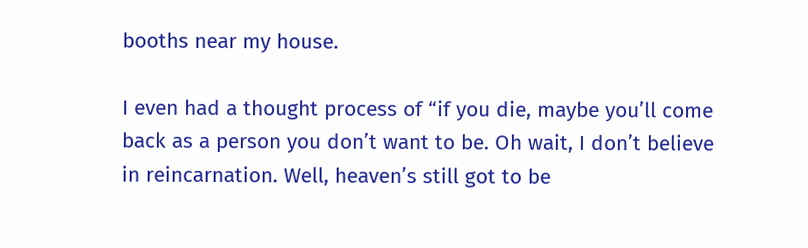booths near my house.

I even had a thought process of “if you die, maybe you’ll come back as a person you don’t want to be. Oh wait, I don’t believe in reincarnation. Well, heaven’s still got to be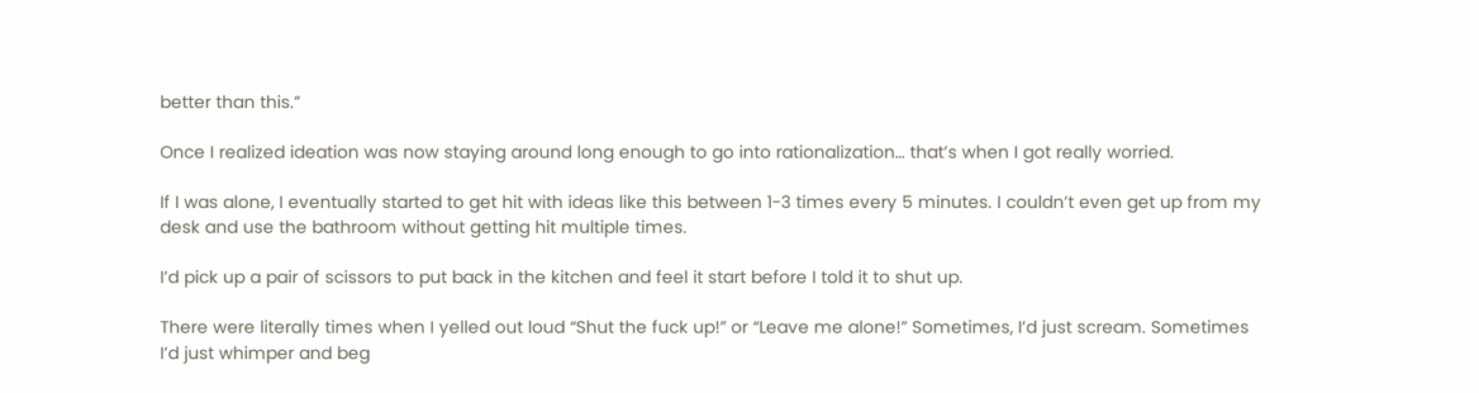better than this.”

Once I realized ideation was now staying around long enough to go into rationalization… that’s when I got really worried.

If I was alone, I eventually started to get hit with ideas like this between 1-3 times every 5 minutes. I couldn’t even get up from my desk and use the bathroom without getting hit multiple times.

I’d pick up a pair of scissors to put back in the kitchen and feel it start before I told it to shut up.

There were literally times when I yelled out loud “Shut the fuck up!” or “Leave me alone!” Sometimes, I’d just scream. Sometimes I’d just whimper and beg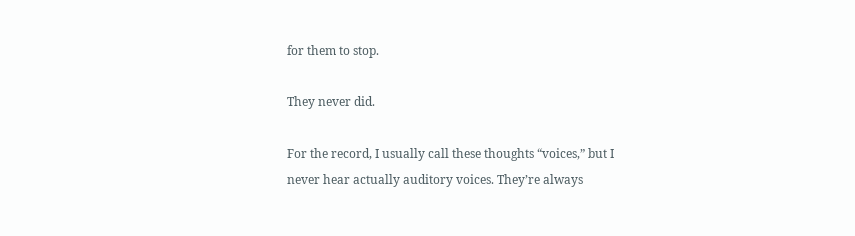for them to stop.

They never did.

For the record, I usually call these thoughts “voices,” but I never hear actually auditory voices. They’re always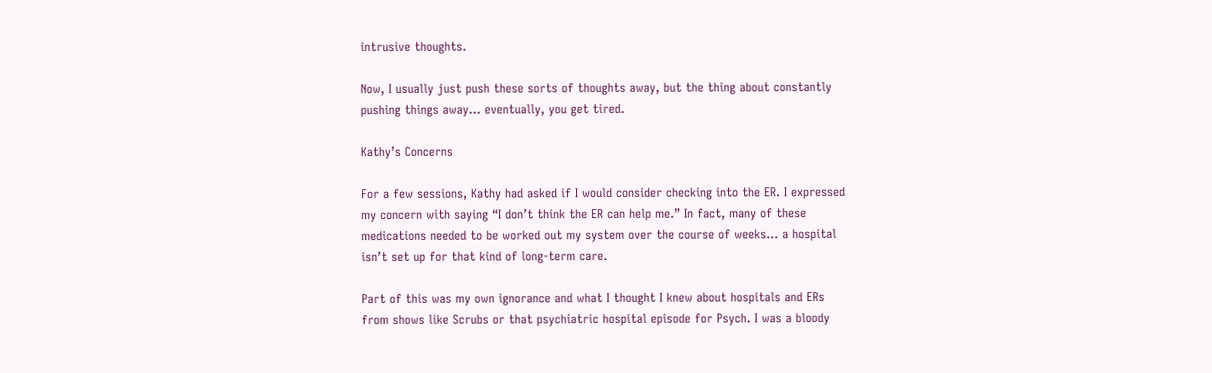intrusive thoughts.

Now, I usually just push these sorts of thoughts away, but the thing about constantly pushing things away… eventually, you get tired.

Kathy’s Concerns

For a few sessions, Kathy had asked if I would consider checking into the ER. I expressed my concern with saying “I don’t think the ER can help me.” In fact, many of these medications needed to be worked out my system over the course of weeks… a hospital isn’t set up for that kind of long-term care.

Part of this was my own ignorance and what I thought I knew about hospitals and ERs from shows like Scrubs or that psychiatric hospital episode for Psych. I was a bloody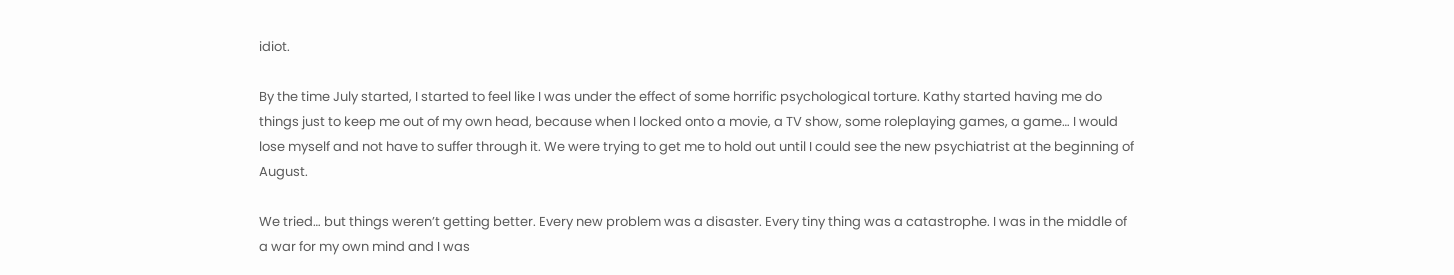idiot.

By the time July started, I started to feel like I was under the effect of some horrific psychological torture. Kathy started having me do things just to keep me out of my own head, because when I locked onto a movie, a TV show, some roleplaying games, a game… I would lose myself and not have to suffer through it. We were trying to get me to hold out until I could see the new psychiatrist at the beginning of August.

We tried… but things weren’t getting better. Every new problem was a disaster. Every tiny thing was a catastrophe. I was in the middle of a war for my own mind and I was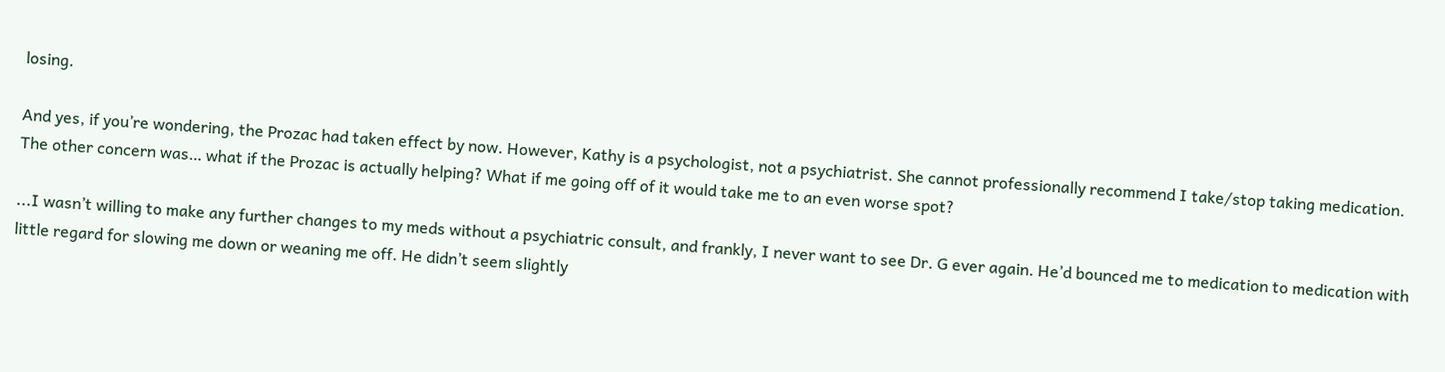losing.

And yes, if you’re wondering, the Prozac had taken effect by now. However, Kathy is a psychologist, not a psychiatrist. She cannot professionally recommend I take/stop taking medication. The other concern was… what if the Prozac is actually helping? What if me going off of it would take me to an even worse spot?

...I wasn’t willing to make any further changes to my meds without a psychiatric consult, and frankly, I never want to see Dr. G ever again. He’d bounced me to medication to medication with little regard for slowing me down or weaning me off. He didn’t seem slightly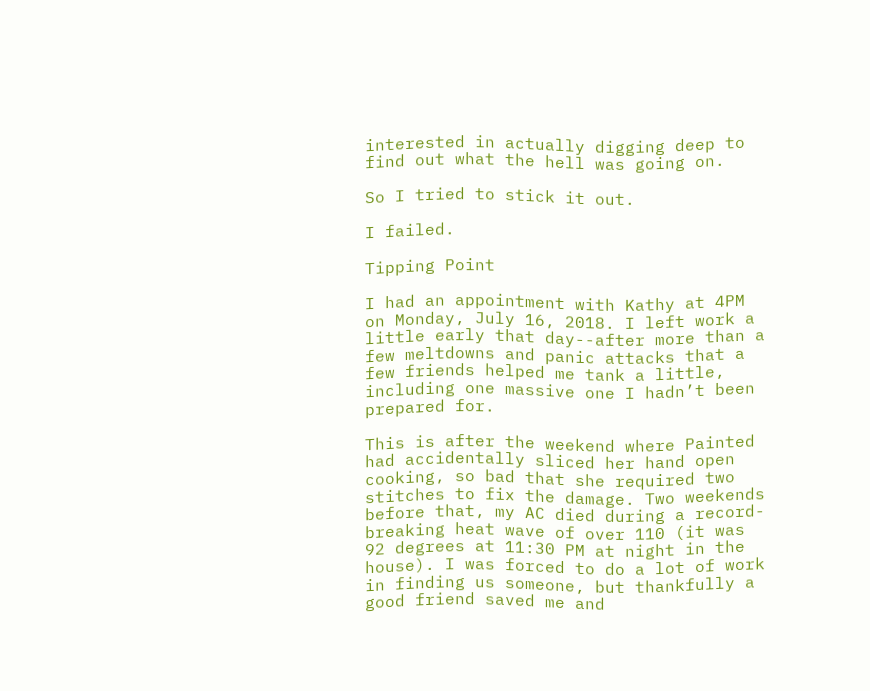interested in actually digging deep to find out what the hell was going on.

So I tried to stick it out.

I failed.

Tipping Point

I had an appointment with Kathy at 4PM on Monday, July 16, 2018. I left work a little early that day--after more than a few meltdowns and panic attacks that a few friends helped me tank a little, including one massive one I hadn’t been prepared for.

This is after the weekend where Painted had accidentally sliced her hand open cooking, so bad that she required two stitches to fix the damage. Two weekends before that, my AC died during a record-breaking heat wave of over 110 (it was 92 degrees at 11:30 PM at night in the house). I was forced to do a lot of work in finding us someone, but thankfully a good friend saved me and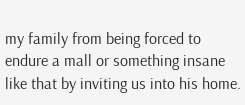my family from being forced to endure a mall or something insane like that by inviting us into his home.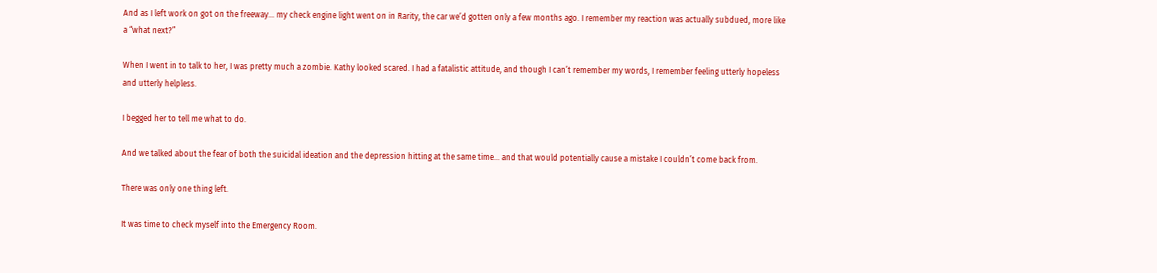And as I left work on got on the freeway… my check engine light went on in Rarity, the car we’d gotten only a few months ago. I remember my reaction was actually subdued, more like a “what next?”

When I went in to talk to her, I was pretty much a zombie. Kathy looked scared. I had a fatalistic attitude, and though I can’t remember my words, I remember feeling utterly hopeless and utterly helpless.

I begged her to tell me what to do.

And we talked about the fear of both the suicidal ideation and the depression hitting at the same time… and that would potentially cause a mistake I couldn’t come back from.

There was only one thing left.

It was time to check myself into the Emergency Room.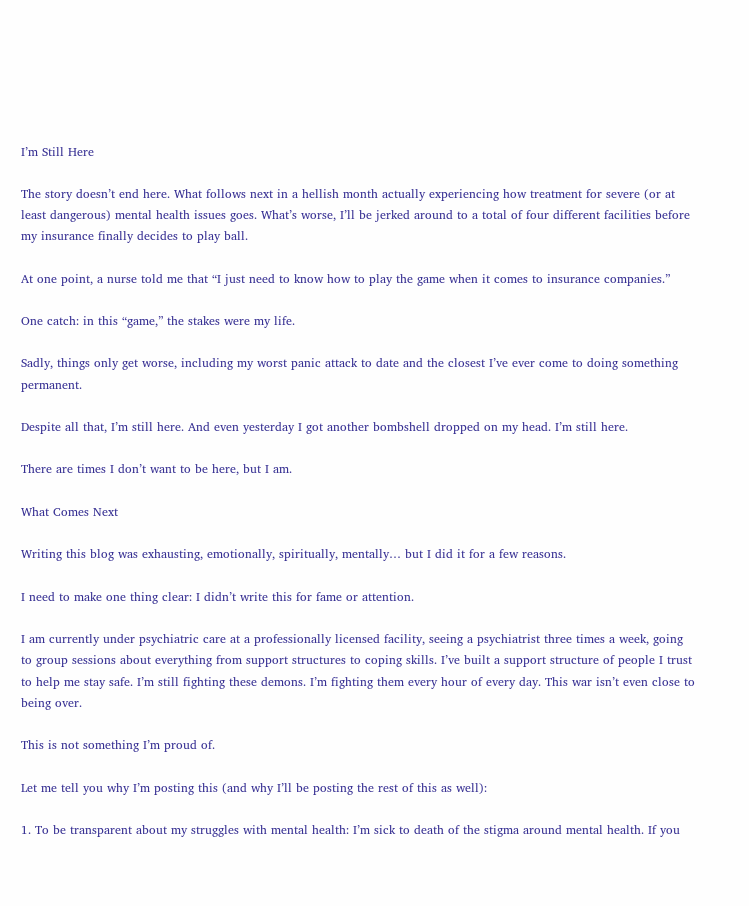I’m Still Here

The story doesn’t end here. What follows next in a hellish month actually experiencing how treatment for severe (or at least dangerous) mental health issues goes. What’s worse, I’ll be jerked around to a total of four different facilities before my insurance finally decides to play ball.

At one point, a nurse told me that “I just need to know how to play the game when it comes to insurance companies.”

One catch: in this “game,” the stakes were my life.

Sadly, things only get worse, including my worst panic attack to date and the closest I’ve ever come to doing something permanent.

Despite all that, I’m still here. And even yesterday I got another bombshell dropped on my head. I’m still here.

There are times I don’t want to be here, but I am.

What Comes Next

Writing this blog was exhausting, emotionally, spiritually, mentally… but I did it for a few reasons.

I need to make one thing clear: I didn’t write this for fame or attention.

I am currently under psychiatric care at a professionally licensed facility, seeing a psychiatrist three times a week, going to group sessions about everything from support structures to coping skills. I’ve built a support structure of people I trust to help me stay safe. I’m still fighting these demons. I’m fighting them every hour of every day. This war isn’t even close to being over.

This is not something I’m proud of.

Let me tell you why I’m posting this (and why I’ll be posting the rest of this as well):

1. To be transparent about my struggles with mental health: I’m sick to death of the stigma around mental health. If you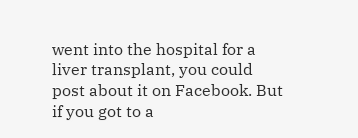went into the hospital for a liver transplant, you could post about it on Facebook. But if you got to a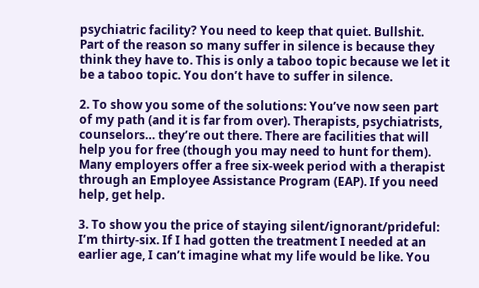psychiatric facility? You need to keep that quiet. Bullshit. Part of the reason so many suffer in silence is because they think they have to. This is only a taboo topic because we let it be a taboo topic. You don’t have to suffer in silence.

2. To show you some of the solutions: You’ve now seen part of my path (and it is far from over). Therapists, psychiatrists, counselors… they’re out there. There are facilities that will help you for free (though you may need to hunt for them). Many employers offer a free six-week period with a therapist through an Employee Assistance Program (EAP). If you need help, get help.

3. To show you the price of staying silent/ignorant/prideful: I’m thirty-six. If I had gotten the treatment I needed at an earlier age, I can’t imagine what my life would be like. You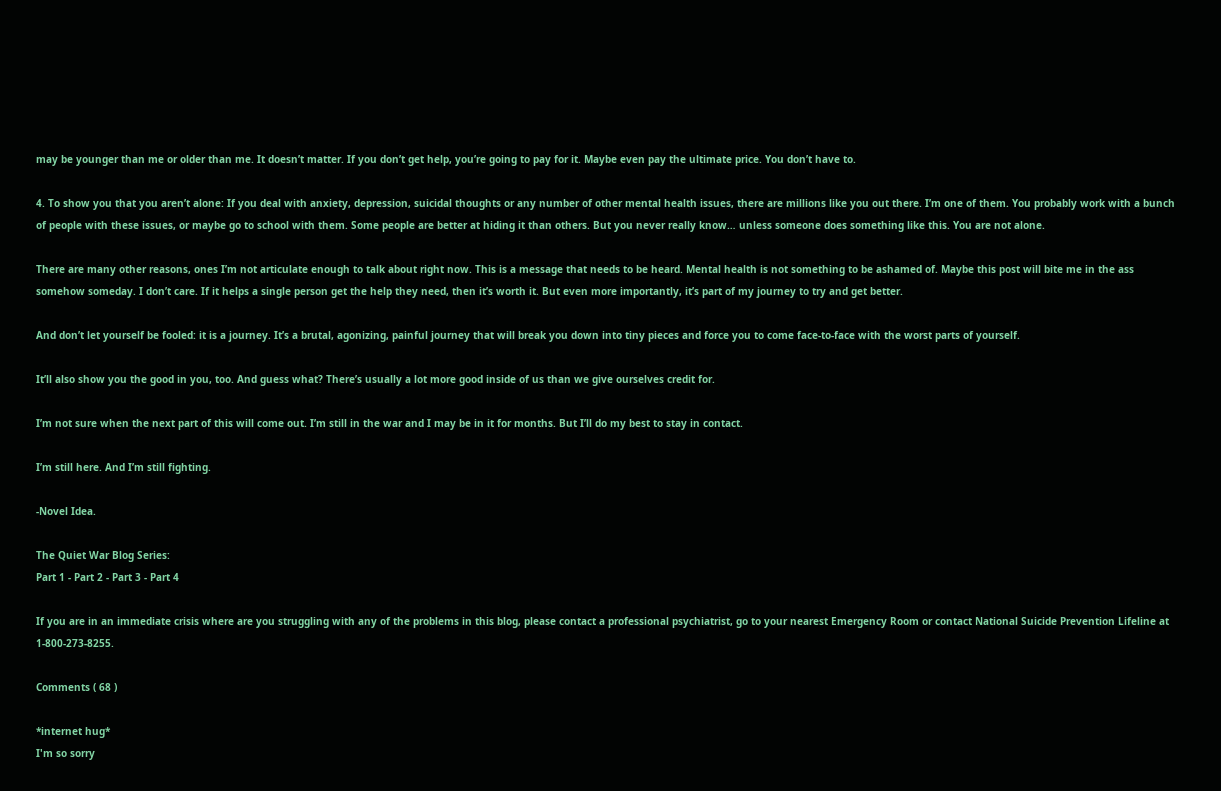may be younger than me or older than me. It doesn’t matter. If you don’t get help, you’re going to pay for it. Maybe even pay the ultimate price. You don’t have to.

4. To show you that you aren’t alone: If you deal with anxiety, depression, suicidal thoughts or any number of other mental health issues, there are millions like you out there. I’m one of them. You probably work with a bunch of people with these issues, or maybe go to school with them. Some people are better at hiding it than others. But you never really know… unless someone does something like this. You are not alone.

There are many other reasons, ones I’m not articulate enough to talk about right now. This is a message that needs to be heard. Mental health is not something to be ashamed of. Maybe this post will bite me in the ass somehow someday. I don’t care. If it helps a single person get the help they need, then it’s worth it. But even more importantly, it’s part of my journey to try and get better.

And don’t let yourself be fooled: it is a journey. It’s a brutal, agonizing, painful journey that will break you down into tiny pieces and force you to come face-to-face with the worst parts of yourself.

It’ll also show you the good in you, too. And guess what? There’s usually a lot more good inside of us than we give ourselves credit for.

I’m not sure when the next part of this will come out. I’m still in the war and I may be in it for months. But I’ll do my best to stay in contact.

I’m still here. And I’m still fighting.

-Novel Idea.

The Quiet War Blog Series:
Part 1 - Part 2 - Part 3 - Part 4

If you are in an immediate crisis where are you struggling with any of the problems in this blog, please contact a professional psychiatrist, go to your nearest Emergency Room or contact National Suicide Prevention Lifeline at 1-800-273-8255.

Comments ( 68 )

*internet hug*
I'm so sorry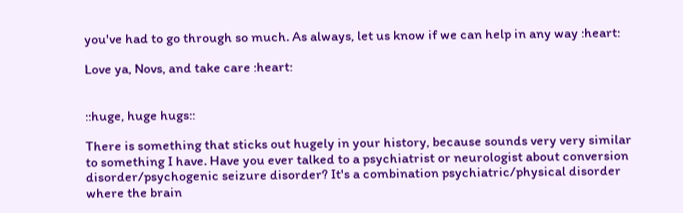you've had to go through so much. As always, let us know if we can help in any way :heart:

Love ya, Novs, and take care :heart:


::huge, huge hugs::

There is something that sticks out hugely in your history, because sounds very very similar to something I have. Have you ever talked to a psychiatrist or neurologist about conversion disorder/psychogenic seizure disorder? It's a combination psychiatric/physical disorder where the brain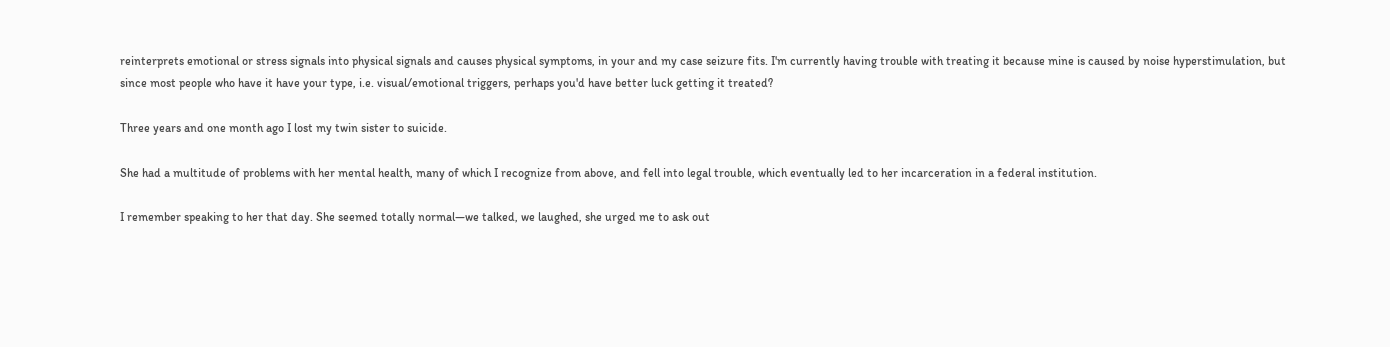reinterprets emotional or stress signals into physical signals and causes physical symptoms, in your and my case seizure fits. I'm currently having trouble with treating it because mine is caused by noise hyperstimulation, but since most people who have it have your type, i.e. visual/emotional triggers, perhaps you'd have better luck getting it treated?

Three years and one month ago I lost my twin sister to suicide.

She had a multitude of problems with her mental health, many of which I recognize from above, and fell into legal trouble, which eventually led to her incarceration in a federal institution.

I remember speaking to her that day. She seemed totally normal—we talked, we laughed, she urged me to ask out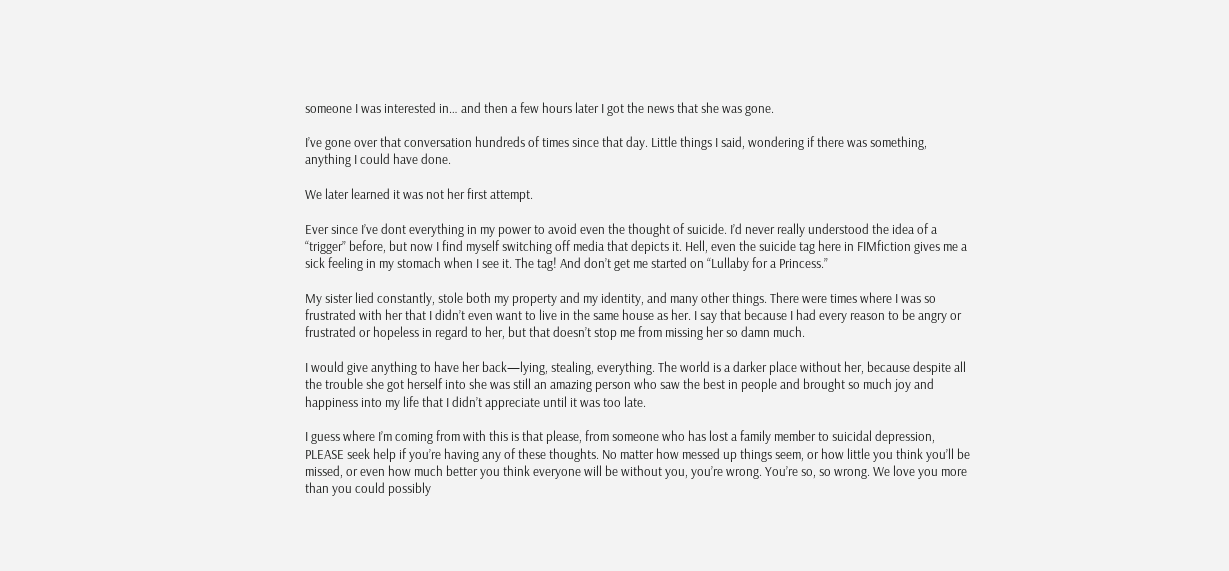someone I was interested in… and then a few hours later I got the news that she was gone.

I’ve gone over that conversation hundreds of times since that day. Little things I said, wondering if there was something, anything I could have done.

We later learned it was not her first attempt.

Ever since I’ve dont everything in my power to avoid even the thought of suicide. I’d never really understood the idea of a “trigger” before, but now I find myself switching off media that depicts it. Hell, even the suicide tag here in FIMfiction gives me a sick feeling in my stomach when I see it. The tag! And don’t get me started on “Lullaby for a Princess.”

My sister lied constantly, stole both my property and my identity, and many other things. There were times where I was so frustrated with her that I didn’t even want to live in the same house as her. I say that because I had every reason to be angry or frustrated or hopeless in regard to her, but that doesn’t stop me from missing her so damn much.

I would give anything to have her back—lying, stealing, everything. The world is a darker place without her, because despite all the trouble she got herself into she was still an amazing person who saw the best in people and brought so much joy and happiness into my life that I didn’t appreciate until it was too late.

I guess where I’m coming from with this is that please, from someone who has lost a family member to suicidal depression, PLEASE seek help if you’re having any of these thoughts. No matter how messed up things seem, or how little you think you’ll be missed, or even how much better you think everyone will be without you, you’re wrong. You’re so, so wrong. We love you more than you could possibly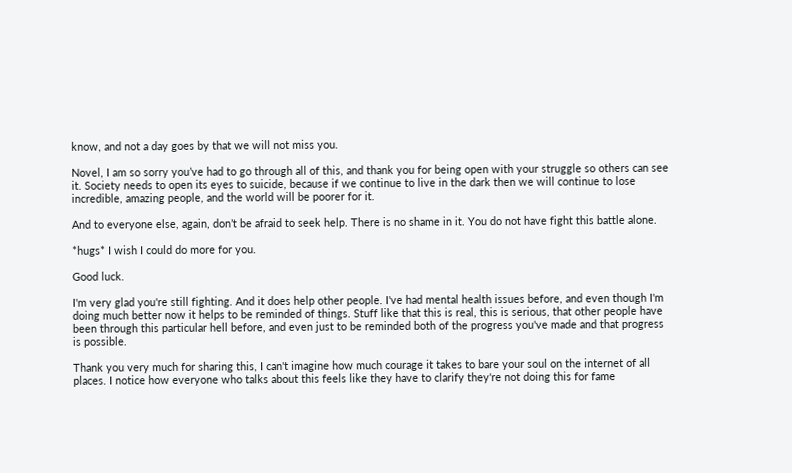know, and not a day goes by that we will not miss you.

Novel, I am so sorry you’ve had to go through all of this, and thank you for being open with your struggle so others can see it. Society needs to open its eyes to suicide, because if we continue to live in the dark then we will continue to lose incredible, amazing people, and the world will be poorer for it.

And to everyone else, again, don’t be afraid to seek help. There is no shame in it. You do not have fight this battle alone.

*hugs* I wish I could do more for you.

Good luck.

I'm very glad you're still fighting. And it does help other people. I've had mental health issues before, and even though I'm doing much better now it helps to be reminded of things. Stuff like that this is real, this is serious, that other people have been through this particular hell before, and even just to be reminded both of the progress you've made and that progress is possible.

Thank you very much for sharing this, I can't imagine how much courage it takes to bare your soul on the internet of all places. I notice how everyone who talks about this feels like they have to clarify they're not doing this for fame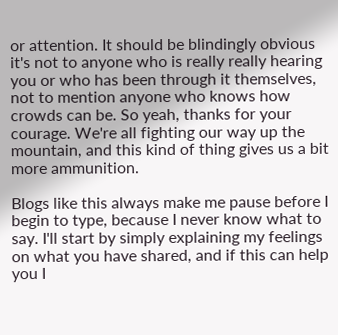or attention. It should be blindingly obvious it's not to anyone who is really really hearing you or who has been through it themselves, not to mention anyone who knows how crowds can be. So yeah, thanks for your courage. We're all fighting our way up the mountain, and this kind of thing gives us a bit more ammunition.

Blogs like this always make me pause before I begin to type, because I never know what to say. I'll start by simply explaining my feelings on what you have shared, and if this can help you I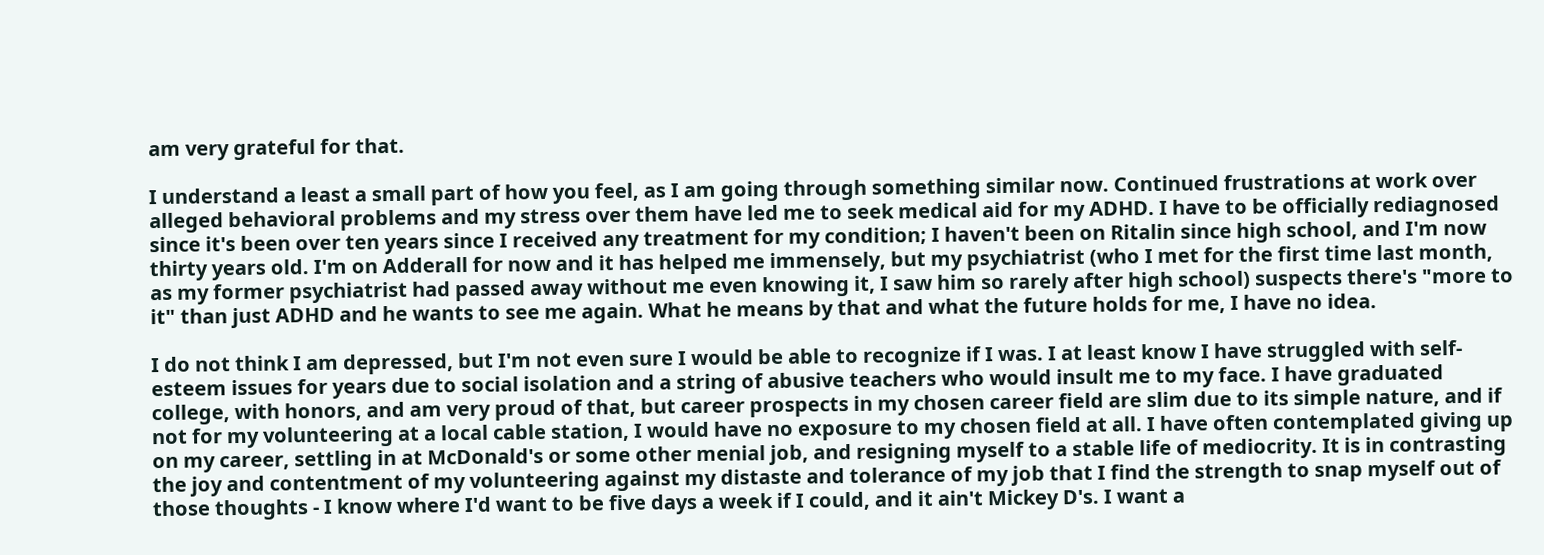am very grateful for that.

I understand a least a small part of how you feel, as I am going through something similar now. Continued frustrations at work over alleged behavioral problems and my stress over them have led me to seek medical aid for my ADHD. I have to be officially rediagnosed since it's been over ten years since I received any treatment for my condition; I haven't been on Ritalin since high school, and I'm now thirty years old. I'm on Adderall for now and it has helped me immensely, but my psychiatrist (who I met for the first time last month, as my former psychiatrist had passed away without me even knowing it, I saw him so rarely after high school) suspects there's "more to it" than just ADHD and he wants to see me again. What he means by that and what the future holds for me, I have no idea.

I do not think I am depressed, but I'm not even sure I would be able to recognize if I was. I at least know I have struggled with self-esteem issues for years due to social isolation and a string of abusive teachers who would insult me to my face. I have graduated college, with honors, and am very proud of that, but career prospects in my chosen career field are slim due to its simple nature, and if not for my volunteering at a local cable station, I would have no exposure to my chosen field at all. I have often contemplated giving up on my career, settling in at McDonald's or some other menial job, and resigning myself to a stable life of mediocrity. It is in contrasting the joy and contentment of my volunteering against my distaste and tolerance of my job that I find the strength to snap myself out of those thoughts - I know where I'd want to be five days a week if I could, and it ain't Mickey D's. I want a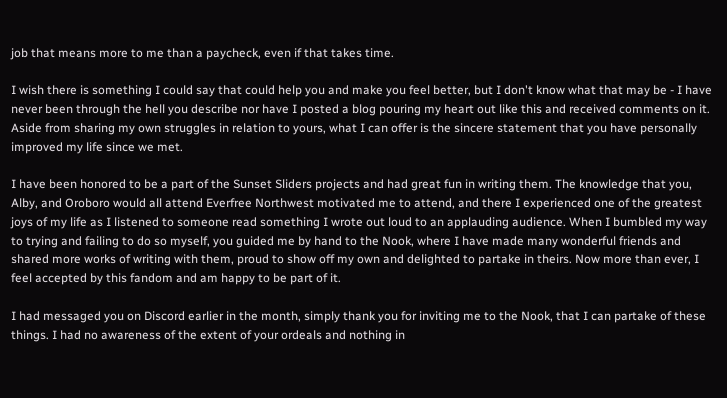job that means more to me than a paycheck, even if that takes time.

I wish there is something I could say that could help you and make you feel better, but I don't know what that may be - I have never been through the hell you describe nor have I posted a blog pouring my heart out like this and received comments on it. Aside from sharing my own struggles in relation to yours, what I can offer is the sincere statement that you have personally improved my life since we met.

I have been honored to be a part of the Sunset Sliders projects and had great fun in writing them. The knowledge that you, Alby, and Oroboro would all attend Everfree Northwest motivated me to attend, and there I experienced one of the greatest joys of my life as I listened to someone read something I wrote out loud to an applauding audience. When I bumbled my way to trying and failing to do so myself, you guided me by hand to the Nook, where I have made many wonderful friends and shared more works of writing with them, proud to show off my own and delighted to partake in theirs. Now more than ever, I feel accepted by this fandom and am happy to be part of it.

I had messaged you on Discord earlier in the month, simply thank you for inviting me to the Nook, that I can partake of these things. I had no awareness of the extent of your ordeals and nothing in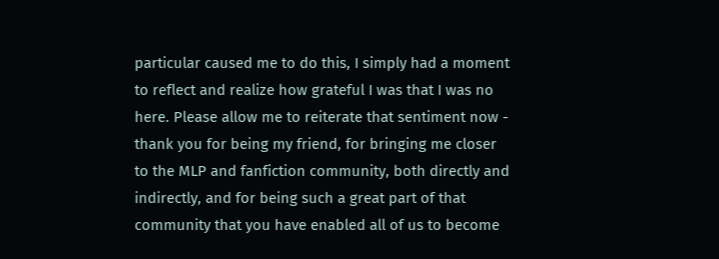particular caused me to do this, I simply had a moment to reflect and realize how grateful I was that I was no here. Please allow me to reiterate that sentiment now - thank you for being my friend, for bringing me closer to the MLP and fanfiction community, both directly and indirectly, and for being such a great part of that community that you have enabled all of us to become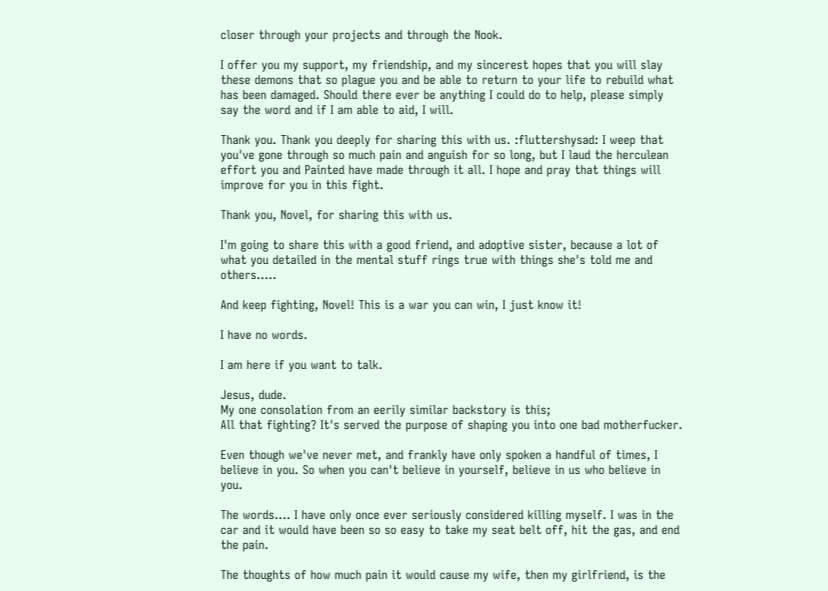closer through your projects and through the Nook.

I offer you my support, my friendship, and my sincerest hopes that you will slay these demons that so plague you and be able to return to your life to rebuild what has been damaged. Should there ever be anything I could do to help, please simply say the word and if I am able to aid, I will.

Thank you. Thank you deeply for sharing this with us. :fluttershysad: I weep that you've gone through so much pain and anguish for so long, but I laud the herculean effort you and Painted have made through it all. I hope and pray that things will improve for you in this fight.

Thank you, Novel, for sharing this with us.

I'm going to share this with a good friend, and adoptive sister, because a lot of what you detailed in the mental stuff rings true with things she's told me and others.....

And keep fighting, Novel! This is a war you can win, I just know it!

I have no words.

I am here if you want to talk.

Jesus, dude.
My one consolation from an eerily similar backstory is this;
All that fighting? It's served the purpose of shaping you into one bad motherfucker.

Even though we've never met, and frankly have only spoken a handful of times, I believe in you. So when you can't believe in yourself, believe in us who believe in you.

The words.... I have only once ever seriously considered killing myself. I was in the car and it would have been so so easy to take my seat belt off, hit the gas, and end the pain.

The thoughts of how much pain it would cause my wife, then my girlfriend, is the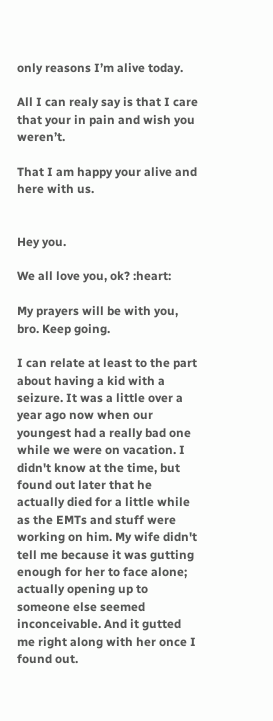only reasons I’m alive today.

All I can realy say is that I care that your in pain and wish you weren’t.

That I am happy your alive and here with us.


Hey you.

We all love you, ok? :heart:

My prayers will be with you, bro. Keep going.

I can relate at least to the part about having a kid with a seizure. It was a little over a year ago now when our youngest had a really bad one while we were on vacation. I didn't know at the time, but found out later that he actually died for a little while as the EMTs and stuff were working on him. My wife didn't tell me because it was gutting enough for her to face alone; actually opening up to someone else seemed inconceivable. And it gutted me right along with her once I found out.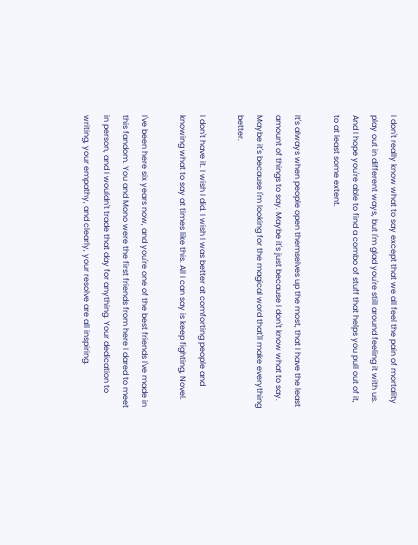I don't really know what to say except that we all feel the pain of mortality play out in different ways, but I'm glad you're still around feeling it with us. And I hope you're able to find a combo of stuff that helps you pull out of it, to at least some extent.

It's always when people open themselves up the most, that I have the least amount of things to say. Maybe it's just because I don't know what to say. Maybe it's because I'm looking for the magical word that'll make everything better.

I don't have it. I wish I did. I wish I was better at comforting people and knowing what to say at times like this. All I can say is keep fighting, Novel.

I've been here six years now, and you're one of the best friends I've made in this fandom. You and Mono were the first friends from here I dared to meet in person, and I wouldn't trade that day for anything. Your dedication to writing, your empathy, and clearly, your resolve are all inspiring.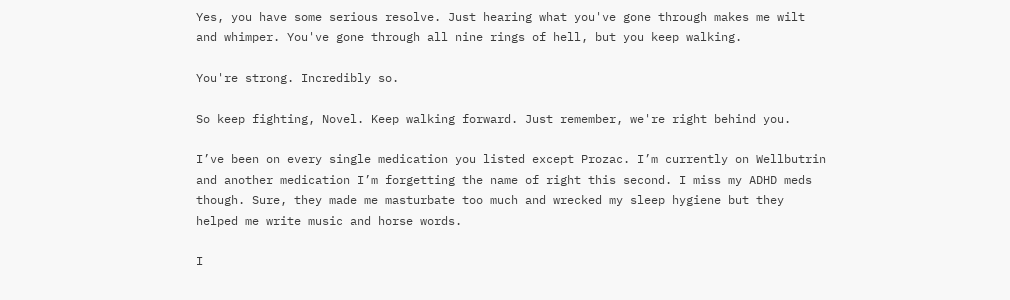Yes, you have some serious resolve. Just hearing what you've gone through makes me wilt and whimper. You've gone through all nine rings of hell, but you keep walking.

You're strong. Incredibly so.

So keep fighting, Novel. Keep walking forward. Just remember, we're right behind you.

I’ve been on every single medication you listed except Prozac. I’m currently on Wellbutrin and another medication I’m forgetting the name of right this second. I miss my ADHD meds though. Sure, they made me masturbate too much and wrecked my sleep hygiene but they helped me write music and horse words.

I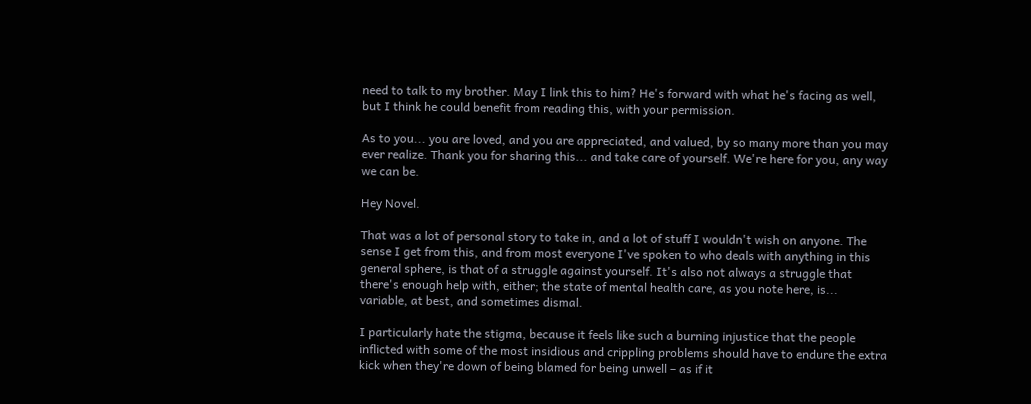need to talk to my brother. May I link this to him? He's forward with what he's facing as well, but I think he could benefit from reading this, with your permission.

As to you... you are loved, and you are appreciated, and valued, by so many more than you may ever realize. Thank you for sharing this... and take care of yourself. We're here for you, any way we can be.

Hey Novel.

That was a lot of personal story to take in, and a lot of stuff I wouldn't wish on anyone. The sense I get from this, and from most everyone I've spoken to who deals with anything in this general sphere, is that of a struggle against yourself. It's also not always a struggle that there's enough help with, either; the state of mental health care, as you note here, is... variable, at best, and sometimes dismal.

I particularly hate the stigma, because it feels like such a burning injustice that the people inflicted with some of the most insidious and crippling problems should have to endure the extra kick when they're down of being blamed for being unwell – as if it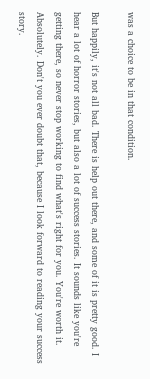was a choice to be in that condition.

But happily, it's not all bad. There is help out there, and some of it is pretty good. I hear a lot of horror stories, but also a lot of success stories. It sounds like you're getting there, so never stop working to find what's right for you. You're worth it. Absolutely. Don't you ever doubt that, because I look forward to reading your success story.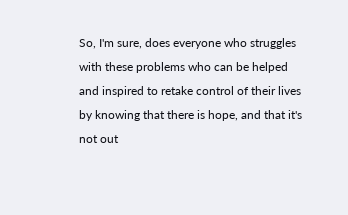So, I'm sure, does everyone who struggles with these problems who can be helped and inspired to retake control of their lives by knowing that there is hope, and that it's not out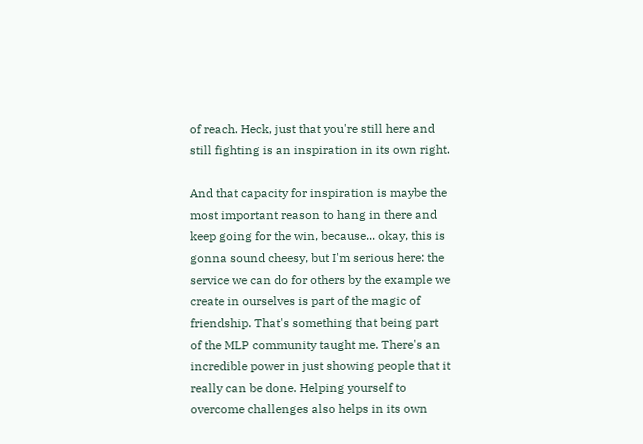of reach. Heck, just that you're still here and still fighting is an inspiration in its own right.

And that capacity for inspiration is maybe the most important reason to hang in there and keep going for the win, because... okay, this is gonna sound cheesy, but I'm serious here: the service we can do for others by the example we create in ourselves is part of the magic of friendship. That's something that being part of the MLP community taught me. There's an incredible power in just showing people that it really can be done. Helping yourself to overcome challenges also helps in its own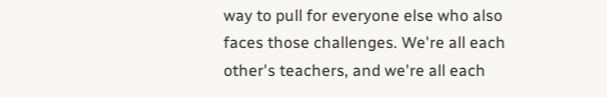way to pull for everyone else who also faces those challenges. We're all each other's teachers, and we're all each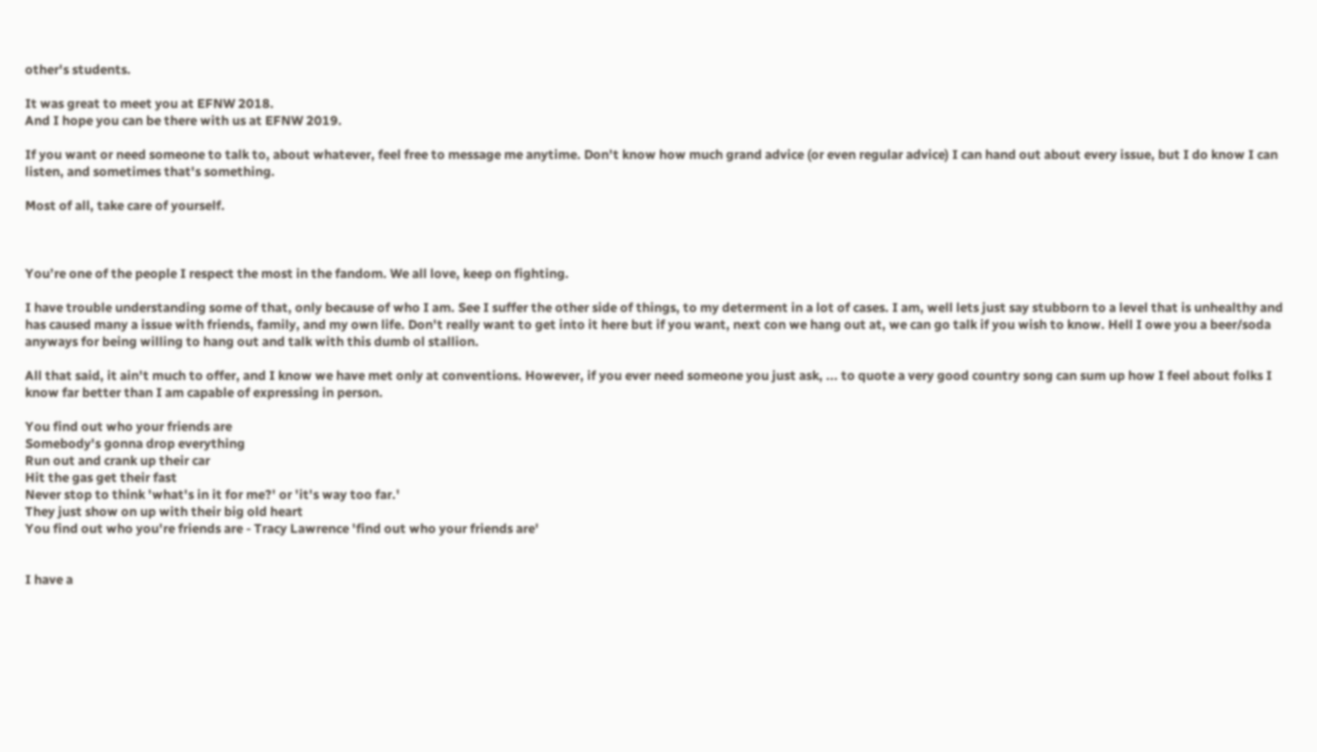other's students.

It was great to meet you at EFNW 2018.
And I hope you can be there with us at EFNW 2019.

If you want or need someone to talk to, about whatever, feel free to message me anytime. Don't know how much grand advice (or even regular advice) I can hand out about every issue, but I do know I can listen, and sometimes that's something.

Most of all, take care of yourself.



You’re one of the people I respect the most in the fandom. We all love, keep on fighting.

I have trouble understanding some of that, only because of who I am. See I suffer the other side of things, to my determent in a lot of cases. I am, well lets just say stubborn to a level that is unhealthy and has caused many a issue with friends, family, and my own life. Don't really want to get into it here but if you want, next con we hang out at, we can go talk if you wish to know. Hell I owe you a beer/soda anyways for being willing to hang out and talk with this dumb ol stallion.

All that said, it ain't much to offer, and I know we have met only at conventions. However, if you ever need someone you just ask, ... to quote a very good country song can sum up how I feel about folks I know far better than I am capable of expressing in person.

You find out who your friends are
Somebody's gonna drop everything
Run out and crank up their car
Hit the gas get their fast
Never stop to think 'what's in it for me?' or 'it's way too far.'
They just show on up with their big old heart
You find out who you're friends are - Tracy Lawrence 'find out who your friends are'


I have a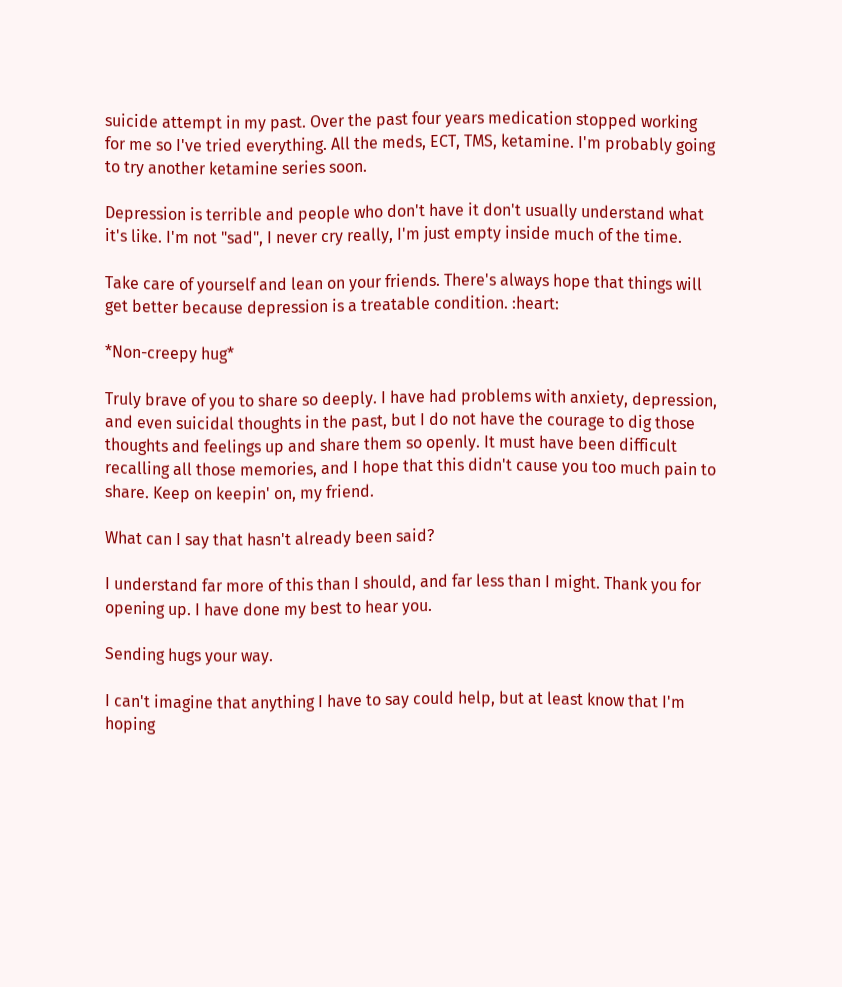suicide attempt in my past. Over the past four years medication stopped working for me so I've tried everything. All the meds, ECT, TMS, ketamine. I'm probably going to try another ketamine series soon.

Depression is terrible and people who don't have it don't usually understand what it's like. I'm not "sad", I never cry really, I'm just empty inside much of the time.

Take care of yourself and lean on your friends. There's always hope that things will get better because depression is a treatable condition. :heart:

*Non-creepy hug*

Truly brave of you to share so deeply. I have had problems with anxiety, depression, and even suicidal thoughts in the past, but I do not have the courage to dig those thoughts and feelings up and share them so openly. It must have been difficult recalling all those memories, and I hope that this didn't cause you too much pain to share. Keep on keepin' on, my friend.

What can I say that hasn't already been said?

I understand far more of this than I should, and far less than I might. Thank you for opening up. I have done my best to hear you.

Sending hugs your way.

I can't imagine that anything I have to say could help, but at least know that I'm hoping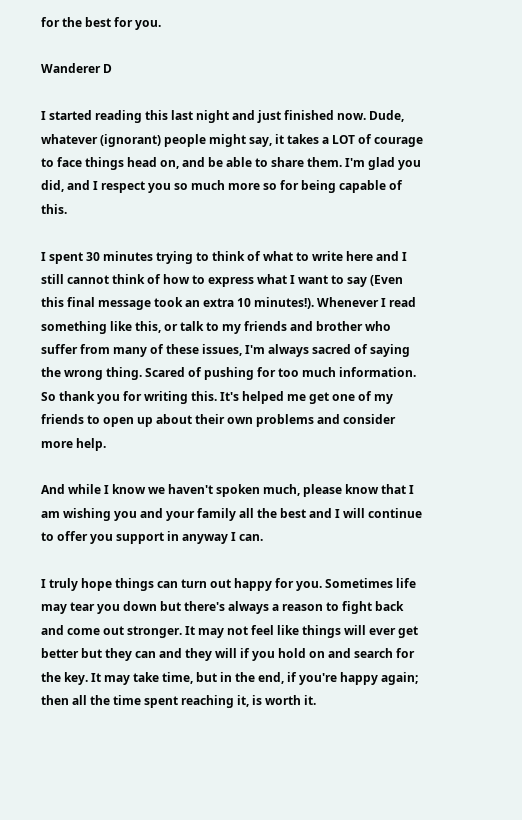for the best for you.

Wanderer D

I started reading this last night and just finished now. Dude, whatever (ignorant) people might say, it takes a LOT of courage to face things head on, and be able to share them. I'm glad you did, and I respect you so much more so for being capable of this.

I spent 30 minutes trying to think of what to write here and I still cannot think of how to express what I want to say (Even this final message took an extra 10 minutes!). Whenever I read something like this, or talk to my friends and brother who suffer from many of these issues, I'm always sacred of saying the wrong thing. Scared of pushing for too much information. So thank you for writing this. It's helped me get one of my friends to open up about their own problems and consider more help.

And while I know we haven't spoken much, please know that I am wishing you and your family all the best and I will continue to offer you support in anyway I can.

I truly hope things can turn out happy for you. Sometimes life may tear you down but there's always a reason to fight back and come out stronger. It may not feel like things will ever get better but they can and they will if you hold on and search for the key. It may take time, but in the end, if you're happy again; then all the time spent reaching it, is worth it.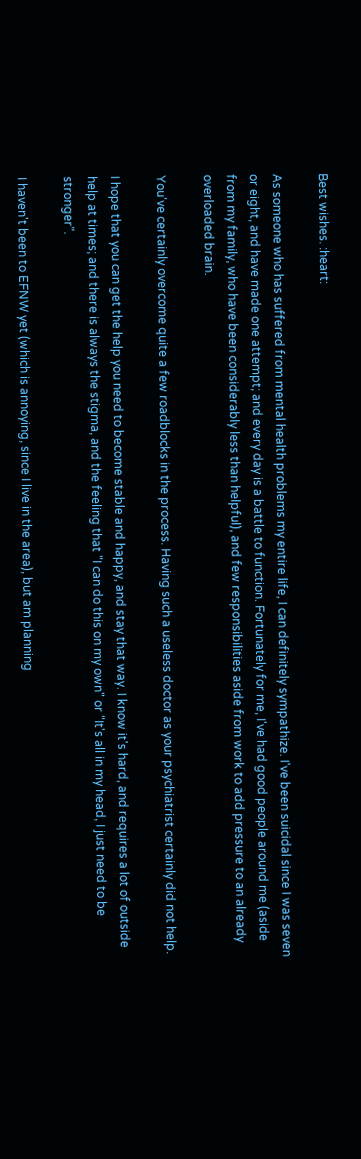Best wishes. :heart:

As someone who has suffered from mental health problems my entire life, I can definitely sympathize. I've been suicidal since I was seven or eight, and have made one attempt; and every day is a battle to function. Fortunately for me, I've had good people around me (aside from my family, who have been considerably less than helpful), and few responsibilities aside from work to add pressure to an already overloaded brain.

You've certainly overcome quite a few roadblocks in the process. Having such a useless doctor as your psychiatrist certainly did not help.

I hope that you can get the help you need to become stable and happy, and stay that way. I know it's hard, and requires a lot of outside help at times; and there is always the stigma, and the feeling that "I can do this on my own" or "It's all in my head, I just need to be stronger".

I haven't been to EFNW yet (which is annoying, since I live in the area), but am planning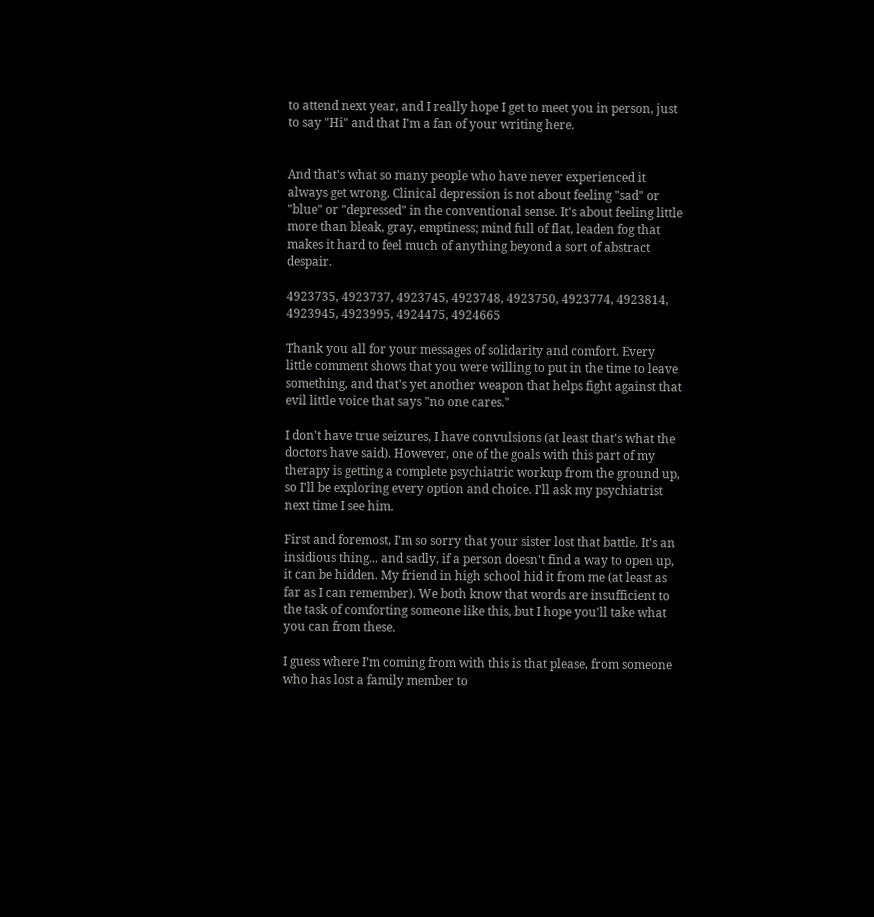to attend next year, and I really hope I get to meet you in person, just to say "Hi" and that I'm a fan of your writing here.


And that's what so many people who have never experienced it always get wrong. Clinical depression is not about feeling "sad" or "blue" or "depressed" in the conventional sense. It's about feeling little more than bleak, gray, emptiness; mind full of flat, leaden fog that makes it hard to feel much of anything beyond a sort of abstract despair.

4923735, 4923737, 4923745, 4923748, 4923750, 4923774, 4923814, 4923945, 4923995, 4924475, 4924665

Thank you all for your messages of solidarity and comfort. Every little comment shows that you were willing to put in the time to leave something, and that's yet another weapon that helps fight against that evil little voice that says "no one cares."

I don't have true seizures, I have convulsions (at least that's what the doctors have said). However, one of the goals with this part of my therapy is getting a complete psychiatric workup from the ground up, so I'll be exploring every option and choice. I'll ask my psychiatrist next time I see him.

First and foremost, I'm so sorry that your sister lost that battle. It's an insidious thing... and sadly, if a person doesn't find a way to open up, it can be hidden. My friend in high school hid it from me (at least as far as I can remember). We both know that words are insufficient to the task of comforting someone like this, but I hope you'll take what you can from these.

I guess where I’m coming from with this is that please, from someone who has lost a family member to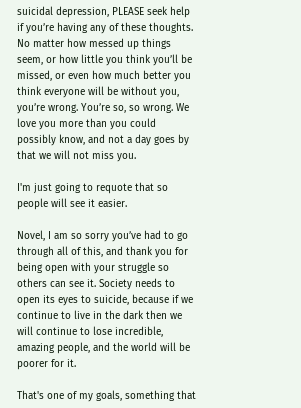suicidal depression, PLEASE seek help if you’re having any of these thoughts. No matter how messed up things seem, or how little you think you’ll be missed, or even how much better you think everyone will be without you, you’re wrong. You’re so, so wrong. We love you more than you could possibly know, and not a day goes by that we will not miss you.

I'm just going to requote that so people will see it easier.

Novel, I am so sorry you’ve had to go through all of this, and thank you for being open with your struggle so others can see it. Society needs to open its eyes to suicide, because if we continue to live in the dark then we will continue to lose incredible, amazing people, and the world will be poorer for it.

That's one of my goals, something that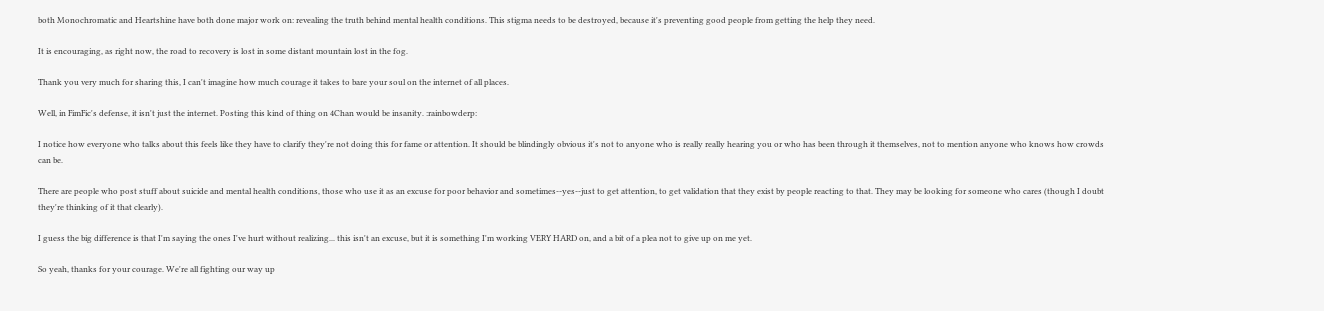both Monochromatic and Heartshine have both done major work on: revealing the truth behind mental health conditions. This stigma needs to be destroyed, because it's preventing good people from getting the help they need.

It is encouraging, as right now, the road to recovery is lost in some distant mountain lost in the fog.

Thank you very much for sharing this, I can't imagine how much courage it takes to bare your soul on the internet of all places.

Well, in FimFic's defense, it isn't just the internet. Posting this kind of thing on 4Chan would be insanity. :rainbowderp:

I notice how everyone who talks about this feels like they have to clarify they're not doing this for fame or attention. It should be blindingly obvious it's not to anyone who is really really hearing you or who has been through it themselves, not to mention anyone who knows how crowds can be.

There are people who post stuff about suicide and mental health conditions, those who use it as an excuse for poor behavior and sometimes--yes--just to get attention, to get validation that they exist by people reacting to that. They may be looking for someone who cares (though I doubt they're thinking of it that clearly).

I guess the big difference is that I'm saying the ones I've hurt without realizing... this isn't an excuse, but it is something I'm working VERY HARD on, and a bit of a plea not to give up on me yet.

So yeah, thanks for your courage. We're all fighting our way up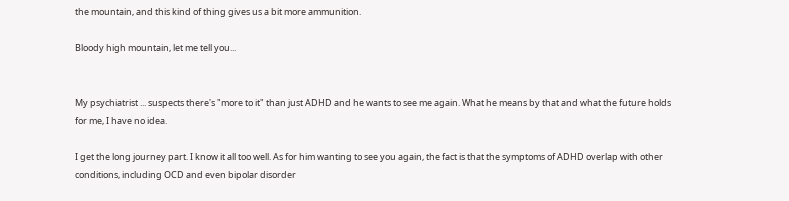the mountain, and this kind of thing gives us a bit more ammunition.

Bloody high mountain, let me tell you...


My psychiatrist ... suspects there's "more to it" than just ADHD and he wants to see me again. What he means by that and what the future holds for me, I have no idea.

I get the long journey part. I know it all too well. As for him wanting to see you again, the fact is that the symptoms of ADHD overlap with other conditions, including OCD and even bipolar disorder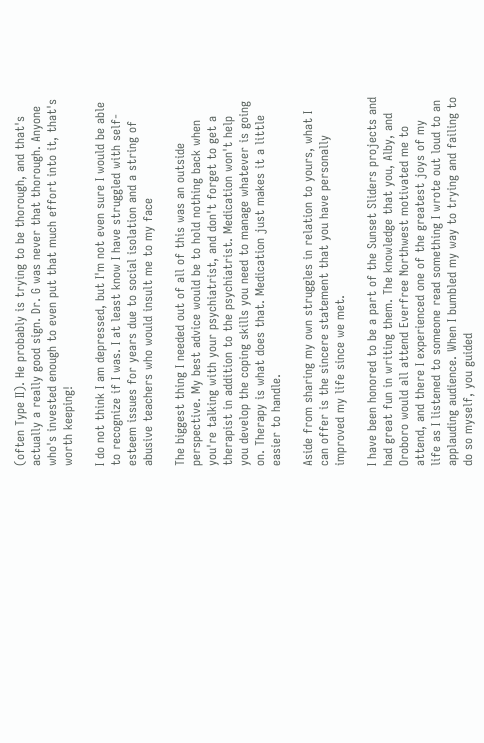(often Type II). He probably is trying to be thorough, and that's actually a really good sign. Dr. G was never that thorough. Anyone who's invested enough to even put that much effort into it, that's worth keeping!

I do not think I am depressed, but I'm not even sure I would be able to recognize if I was. I at least know I have struggled with self-esteem issues for years due to social isolation and a string of abusive teachers who would insult me to my face

The biggest thing I needed out of all of this was an outside perspective. My best advice would be to hold nothing back when you're talking with your psychiatrist, and don't forget to get a therapist in addition to the psychiatrist. Medication won't help you develop the coping skills you need to manage whatever is going on. Therapy is what does that. Medication just makes it a little easier to handle.

Aside from sharing my own struggles in relation to yours, what I can offer is the sincere statement that you have personally improved my life since we met.

I have been honored to be a part of the Sunset Sliders projects and had great fun in writing them. The knowledge that you, Alby, and Oroboro would all attend Everfree Northwest motivated me to attend, and there I experienced one of the greatest joys of my life as I listened to someone read something I wrote out loud to an applauding audience. When I bumbled my way to trying and failing to do so myself, you guided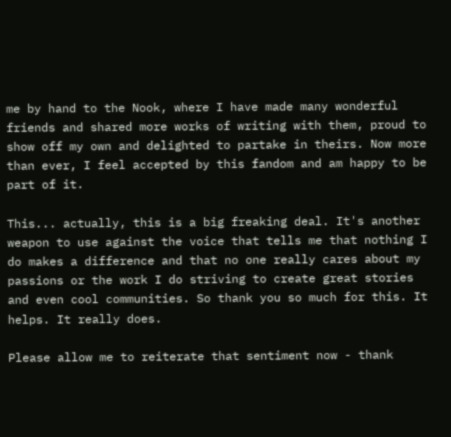me by hand to the Nook, where I have made many wonderful friends and shared more works of writing with them, proud to show off my own and delighted to partake in theirs. Now more than ever, I feel accepted by this fandom and am happy to be part of it.

This... actually, this is a big freaking deal. It's another weapon to use against the voice that tells me that nothing I do makes a difference and that no one really cares about my passions or the work I do striving to create great stories and even cool communities. So thank you so much for this. It helps. It really does.

Please allow me to reiterate that sentiment now - thank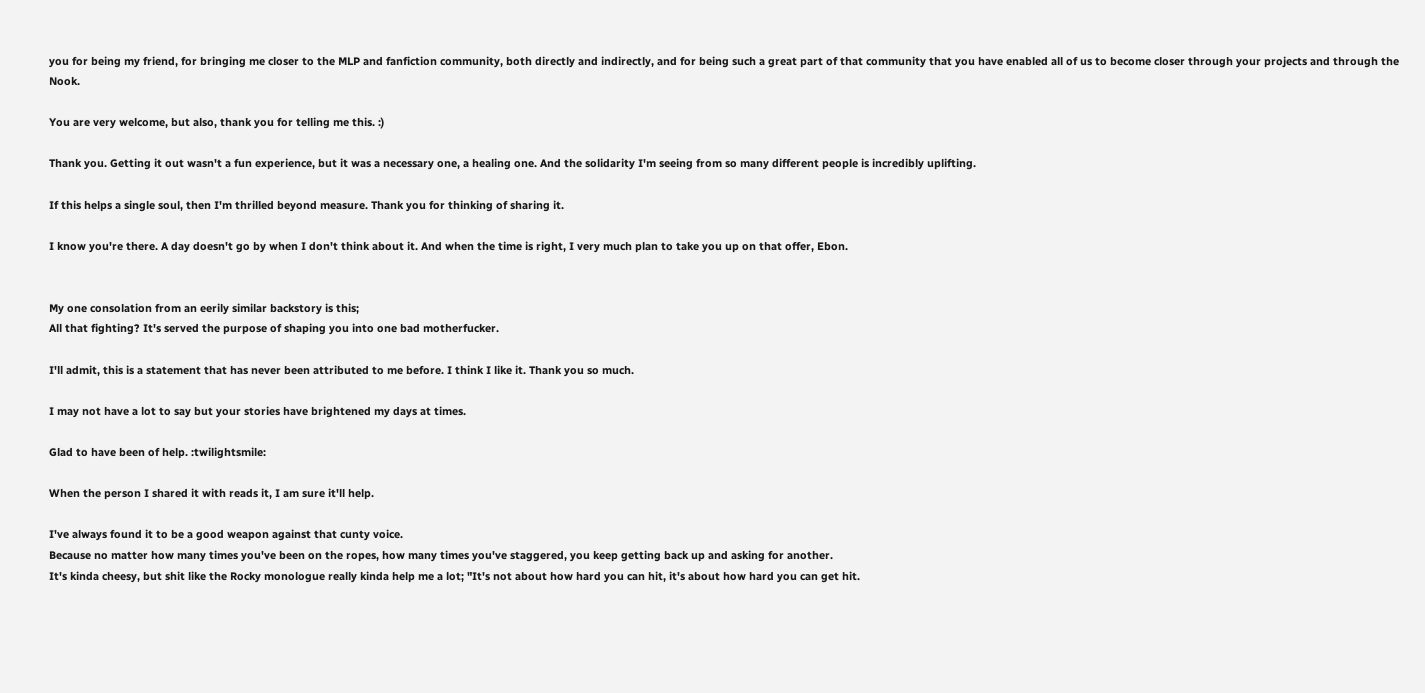you for being my friend, for bringing me closer to the MLP and fanfiction community, both directly and indirectly, and for being such a great part of that community that you have enabled all of us to become closer through your projects and through the Nook.

You are very welcome, but also, thank you for telling me this. :)

Thank you. Getting it out wasn't a fun experience, but it was a necessary one, a healing one. And the solidarity I'm seeing from so many different people is incredibly uplifting.

If this helps a single soul, then I'm thrilled beyond measure. Thank you for thinking of sharing it.

I know you're there. A day doesn't go by when I don't think about it. And when the time is right, I very much plan to take you up on that offer, Ebon.


My one consolation from an eerily similar backstory is this;
All that fighting? It's served the purpose of shaping you into one bad motherfucker.

I'll admit, this is a statement that has never been attributed to me before. I think I like it. Thank you so much.

I may not have a lot to say but your stories have brightened my days at times.

Glad to have been of help. :twilightsmile:

When the person I shared it with reads it, I am sure it'll help.

I've always found it to be a good weapon against that cunty voice.
Because no matter how many times you've been on the ropes, how many times you've staggered, you keep getting back up and asking for another.
It's kinda cheesy, but shit like the Rocky monologue really kinda help me a lot; "It's not about how hard you can hit, it's about how hard you can get hit.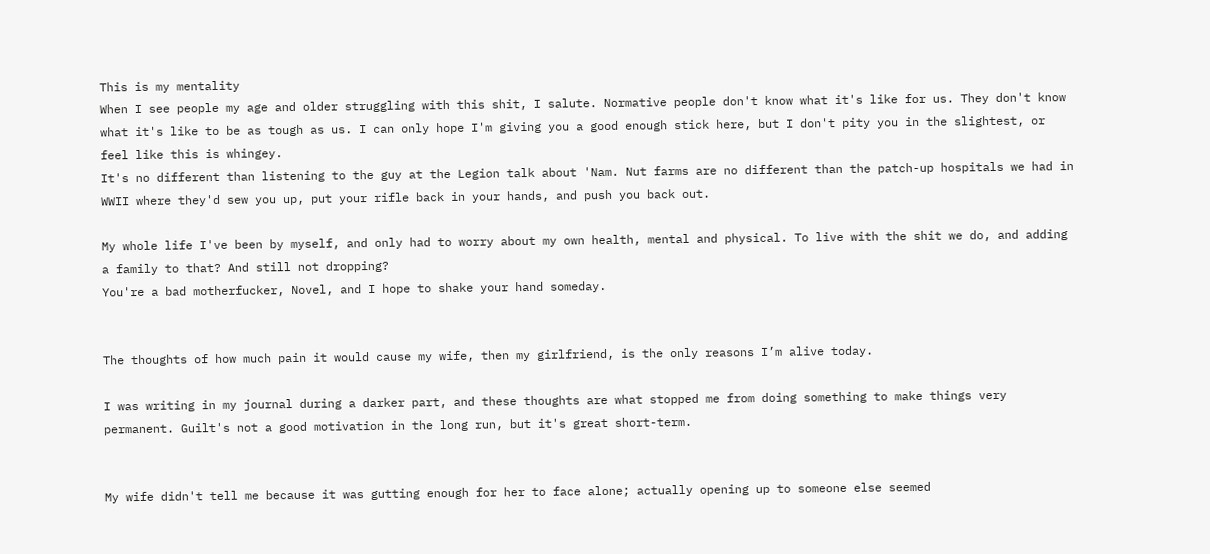This is my mentality
When I see people my age and older struggling with this shit, I salute. Normative people don't know what it's like for us. They don't know what it's like to be as tough as us. I can only hope I'm giving you a good enough stick here, but I don't pity you in the slightest, or feel like this is whingey.
It's no different than listening to the guy at the Legion talk about 'Nam. Nut farms are no different than the patch-up hospitals we had in WWII where they'd sew you up, put your rifle back in your hands, and push you back out.

My whole life I've been by myself, and only had to worry about my own health, mental and physical. To live with the shit we do, and adding a family to that? And still not dropping?
You're a bad motherfucker, Novel, and I hope to shake your hand someday.


The thoughts of how much pain it would cause my wife, then my girlfriend, is the only reasons I’m alive today.

I was writing in my journal during a darker part, and these thoughts are what stopped me from doing something to make things very permanent. Guilt's not a good motivation in the long run, but it's great short-term.


My wife didn't tell me because it was gutting enough for her to face alone; actually opening up to someone else seemed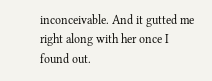inconceivable. And it gutted me right along with her once I found out.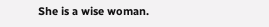She is a wise woman.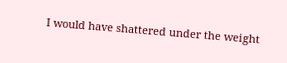I would have shattered under the weight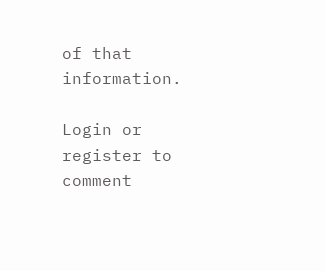of that information.

Login or register to comment